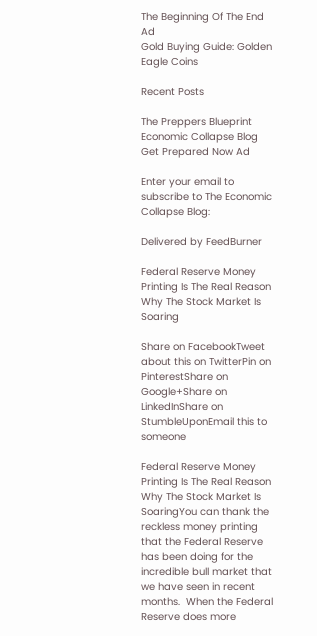The Beginning Of The End Ad
Gold Buying Guide: Golden Eagle Coins

Recent Posts

The Preppers Blueprint Economic Collapse Blog Get Prepared Now Ad

Enter your email to subscribe to The Economic Collapse Blog:

Delivered by FeedBurner

Federal Reserve Money Printing Is The Real Reason Why The Stock Market Is Soaring

Share on FacebookTweet about this on TwitterPin on PinterestShare on Google+Share on LinkedInShare on StumbleUponEmail this to someone

Federal Reserve Money Printing Is The Real Reason Why The Stock Market Is SoaringYou can thank the reckless money printing that the Federal Reserve has been doing for the incredible bull market that we have seen in recent months.  When the Federal Reserve does more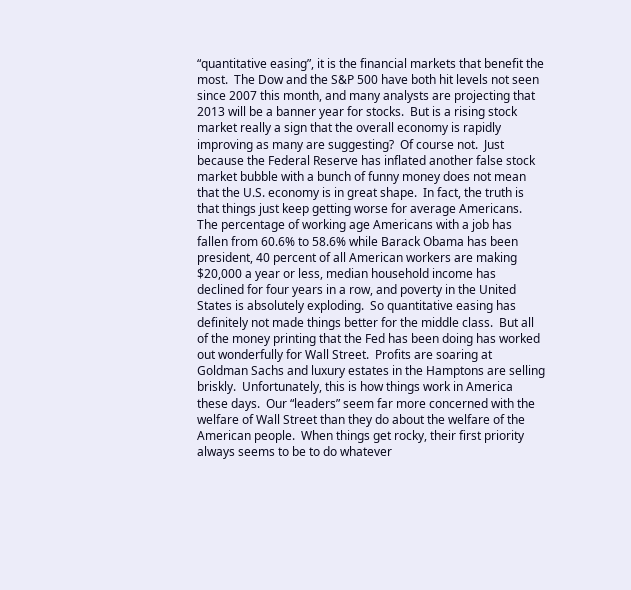“quantitative easing”, it is the financial markets that benefit the most.  The Dow and the S&P 500 have both hit levels not seen since 2007 this month, and many analysts are projecting that 2013 will be a banner year for stocks.  But is a rising stock market really a sign that the overall economy is rapidly improving as many are suggesting?  Of course not.  Just because the Federal Reserve has inflated another false stock market bubble with a bunch of funny money does not mean that the U.S. economy is in great shape.  In fact, the truth is that things just keep getting worse for average Americans.  The percentage of working age Americans with a job has fallen from 60.6% to 58.6% while Barack Obama has been president, 40 percent of all American workers are making $20,000 a year or less, median household income has declined for four years in a row, and poverty in the United States is absolutely exploding.  So quantitative easing has definitely not made things better for the middle class.  But all of the money printing that the Fed has been doing has worked out wonderfully for Wall Street.  Profits are soaring at Goldman Sachs and luxury estates in the Hamptons are selling briskly.  Unfortunately, this is how things work in America these days.  Our “leaders” seem far more concerned with the welfare of Wall Street than they do about the welfare of the American people.  When things get rocky, their first priority always seems to be to do whatever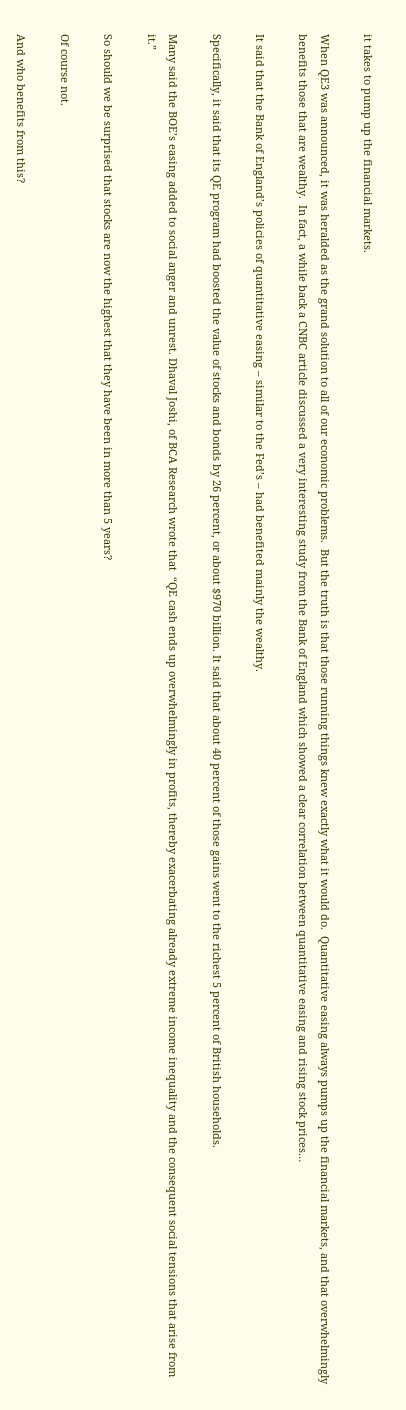it takes to pump up the financial markets.

When QE3 was announced, it was heralded as the grand solution to all of our economic problems.  But the truth is that those running things knew exactly what it would do.  Quantitative easing always pumps up the financial markets, and that overwhelmingly benefits those that are wealthy.  In fact, a while back a CNBC article discussed a very interesting study from the Bank of England which showed a clear correlation between quantitative easing and rising stock prices…

It said that the Bank of England’s policies of quantitative easing – similar to the Fed’s – had benefited mainly the wealthy.

Specifically, it said that its QE program had boosted the value of stocks and bonds by 26 percent, or about $970 billion. It said that about 40 percent of those gains went to the richest 5 percent of British households.

Many said the BOE’s easing added to social anger and unrest. Dhaval Joshi, of BCA Research wrote that  “QE cash ends up overwhelmingly in profits, thereby exacerbating already extreme income inequality and the consequent social tensions that arise from it.”

So should we be surprised that stocks are now the highest that they have been in more than 5 years?

Of course not.

And who benefits from this?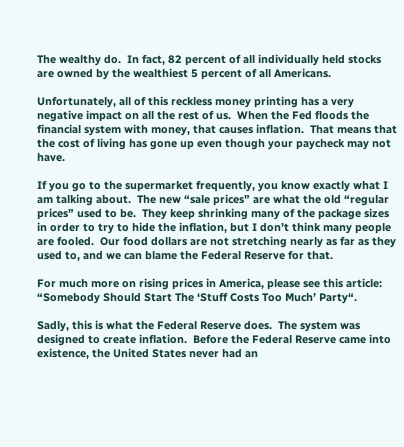The wealthy do.  In fact, 82 percent of all individually held stocks are owned by the wealthiest 5 percent of all Americans.

Unfortunately, all of this reckless money printing has a very negative impact on all the rest of us.  When the Fed floods the financial system with money, that causes inflation.  That means that the cost of living has gone up even though your paycheck may not have.

If you go to the supermarket frequently, you know exactly what I am talking about.  The new “sale prices” are what the old “regular prices” used to be.  They keep shrinking many of the package sizes in order to try to hide the inflation, but I don’t think many people are fooled.  Our food dollars are not stretching nearly as far as they used to, and we can blame the Federal Reserve for that.

For much more on rising prices in America, please see this article: “Somebody Should Start The ‘Stuff Costs Too Much’ Party“.

Sadly, this is what the Federal Reserve does.  The system was designed to create inflation.  Before the Federal Reserve came into existence, the United States never had an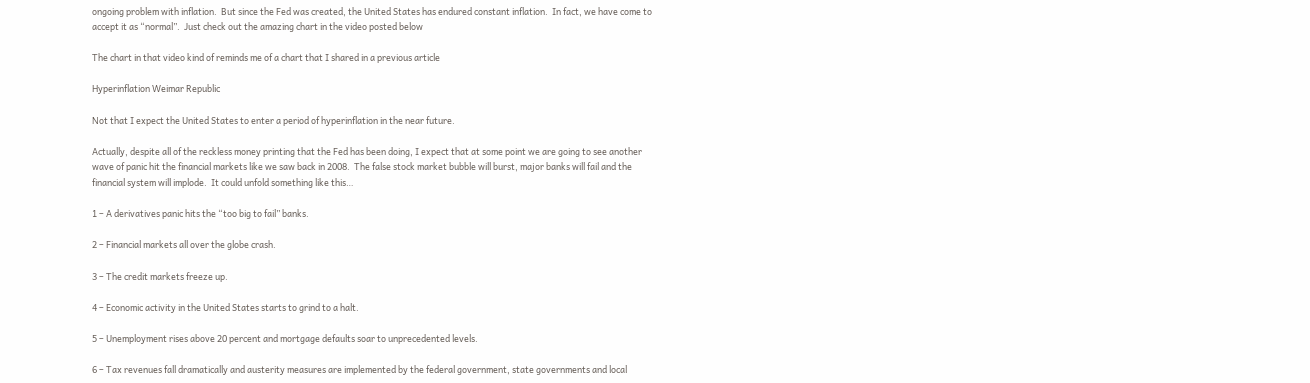ongoing problem with inflation.  But since the Fed was created, the United States has endured constant inflation.  In fact, we have come to accept it as “normal”.  Just check out the amazing chart in the video posted below

The chart in that video kind of reminds me of a chart that I shared in a previous article

Hyperinflation Weimar Republic

Not that I expect the United States to enter a period of hyperinflation in the near future.

Actually, despite all of the reckless money printing that the Fed has been doing, I expect that at some point we are going to see another wave of panic hit the financial markets like we saw back in 2008.  The false stock market bubble will burst, major banks will fail and the financial system will implode.  It could unfold something like this…

1 – A derivatives panic hits the “too big to fail” banks.

2 – Financial markets all over the globe crash.

3 – The credit markets freeze up.

4 – Economic activity in the United States starts to grind to a halt.

5 – Unemployment rises above 20 percent and mortgage defaults soar to unprecedented levels.

6 – Tax revenues fall dramatically and austerity measures are implemented by the federal government, state governments and local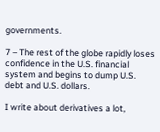governments.

7 – The rest of the globe rapidly loses confidence in the U.S. financial system and begins to dump U.S. debt and U.S. dollars.

I write about derivatives a lot,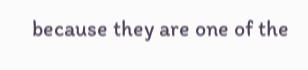because they are one of the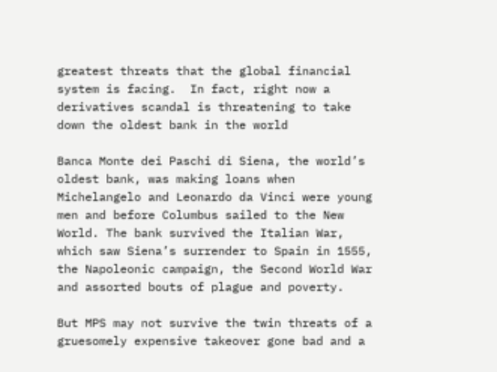greatest threats that the global financial system is facing.  In fact, right now a derivatives scandal is threatening to take down the oldest bank in the world

Banca Monte dei Paschi di Siena, the world’s oldest bank, was making loans when Michelangelo and Leonardo da Vinci were young men and before Columbus sailed to the New World. The bank survived the Italian War, which saw Siena’s surrender to Spain in 1555, the Napoleonic campaign, the Second World War and assorted bouts of plague and poverty.

But MPS may not survive the twin threats of a gruesomely expensive takeover gone bad and a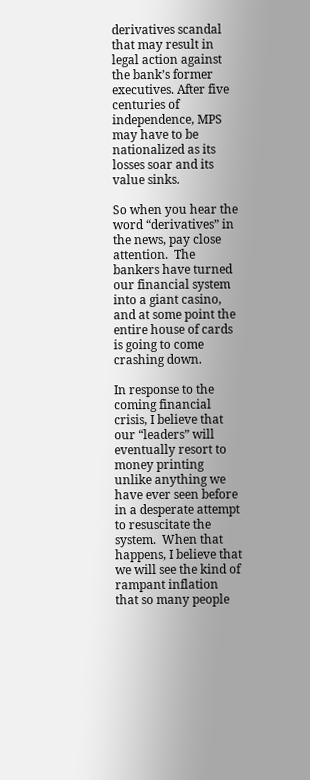derivatives scandal that may result in legal action against the bank’s former executives. After five centuries of independence, MPS may have to be nationalized as its losses soar and its value sinks.

So when you hear the word “derivatives” in the news, pay close attention.  The bankers have turned our financial system into a giant casino, and at some point the entire house of cards is going to come crashing down.

In response to the coming financial crisis, I believe that our “leaders” will eventually resort to money printing unlike anything we have ever seen before in a desperate attempt to resuscitate the system.  When that happens, I believe that we will see the kind of rampant inflation that so many people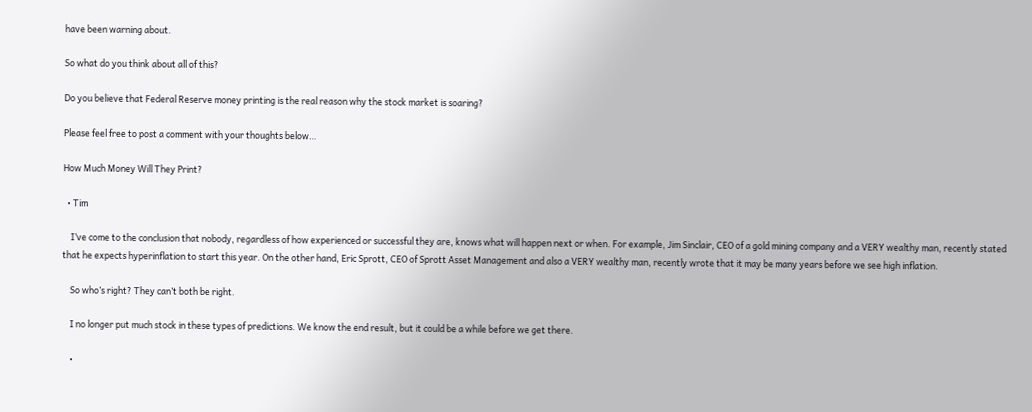have been warning about.

So what do you think about all of this?

Do you believe that Federal Reserve money printing is the real reason why the stock market is soaring?

Please feel free to post a comment with your thoughts below…

How Much Money Will They Print?

  • Tim

    I’ve come to the conclusion that nobody, regardless of how experienced or successful they are, knows what will happen next or when. For example, Jim Sinclair, CEO of a gold mining company and a VERY wealthy man, recently stated that he expects hyperinflation to start this year. On the other hand, Eric Sprott, CEO of Sprott Asset Management and also a VERY wealthy man, recently wrote that it may be many years before we see high inflation.

    So who’s right? They can’t both be right.

    I no longer put much stock in these types of predictions. We know the end result, but it could be a while before we get there.

    •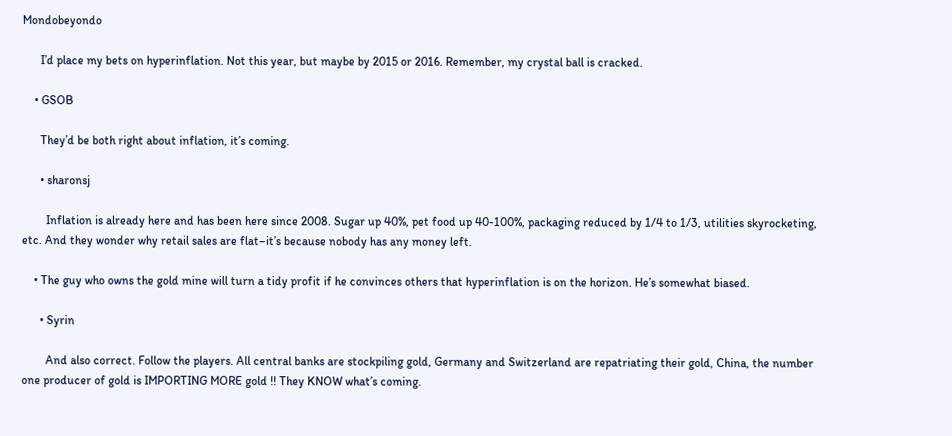Mondobeyondo

      I’d place my bets on hyperinflation. Not this year, but maybe by 2015 or 2016. Remember, my crystal ball is cracked.

    • GSOB

      They’d be both right about inflation, it’s coming.

      • sharonsj

        Inflation is already here and has been here since 2008. Sugar up 40%, pet food up 40-100%, packaging reduced by 1/4 to 1/3, utilities skyrocketing, etc. And they wonder why retail sales are flat–it’s because nobody has any money left.

    • The guy who owns the gold mine will turn a tidy profit if he convinces others that hyperinflation is on the horizon. He’s somewhat biased.

      • Syrin

        And also correct. Follow the players. All central banks are stockpiling gold, Germany and Switzerland are repatriating their gold, China, the number one producer of gold is IMPORTING MORE gold !! They KNOW what’s coming.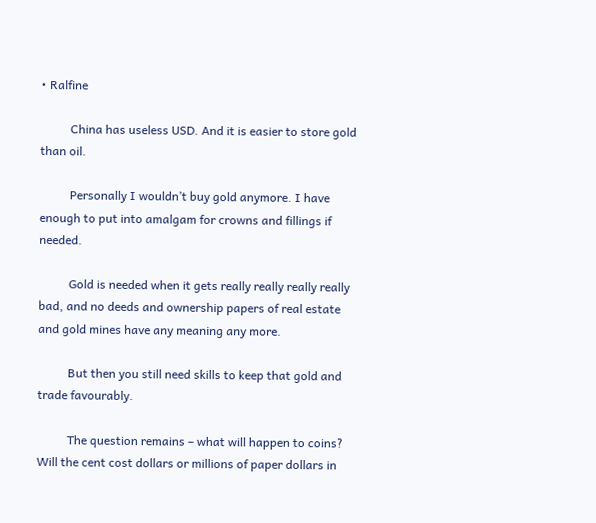• Ralfine

          China has useless USD. And it is easier to store gold than oil.

          Personally I wouldn’t buy gold anymore. I have enough to put into amalgam for crowns and fillings if needed.

          Gold is needed when it gets really really really really bad, and no deeds and ownership papers of real estate and gold mines have any meaning any more.

          But then you still need skills to keep that gold and trade favourably.

          The question remains – what will happen to coins? Will the cent cost dollars or millions of paper dollars in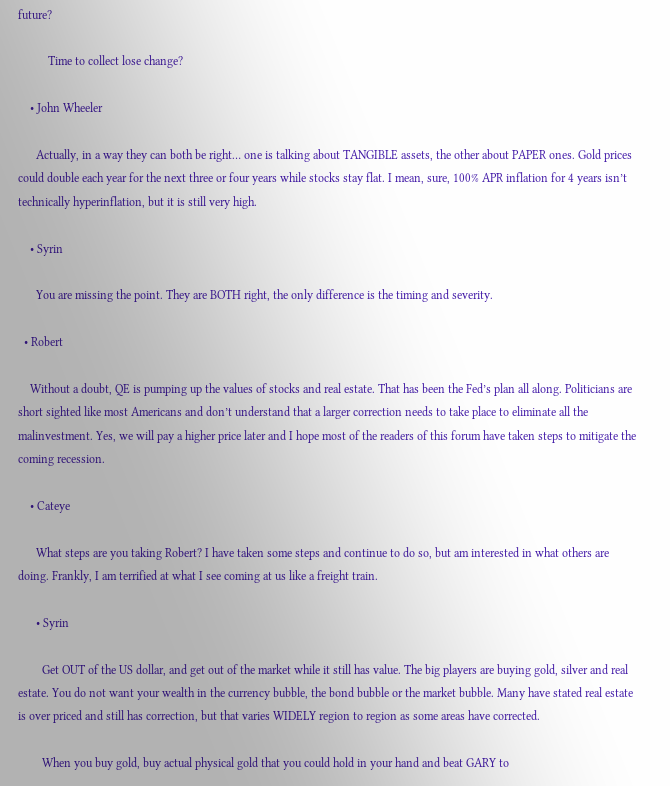future?

          Time to collect lose change?

    • John Wheeler

      Actually, in a way they can both be right… one is talking about TANGIBLE assets, the other about PAPER ones. Gold prices could double each year for the next three or four years while stocks stay flat. I mean, sure, 100% APR inflation for 4 years isn’t technically hyperinflation, but it is still very high.

    • Syrin

      You are missing the point. They are BOTH right, the only difference is the timing and severity.

  • Robert

    Without a doubt, QE is pumping up the values of stocks and real estate. That has been the Fed’s plan all along. Politicians are short sighted like most Americans and don’t understand that a larger correction needs to take place to eliminate all the malinvestment. Yes, we will pay a higher price later and I hope most of the readers of this forum have taken steps to mitigate the coming recession.

    • Cateye

      What steps are you taking Robert? I have taken some steps and continue to do so, but am interested in what others are doing. Frankly, I am terrified at what I see coming at us like a freight train.

      • Syrin

        Get OUT of the US dollar, and get out of the market while it still has value. The big players are buying gold, silver and real estate. You do not want your wealth in the currency bubble, the bond bubble or the market bubble. Many have stated real estate is over priced and still has correction, but that varies WIDELY region to region as some areas have corrected.

        When you buy gold, buy actual physical gold that you could hold in your hand and beat GARY to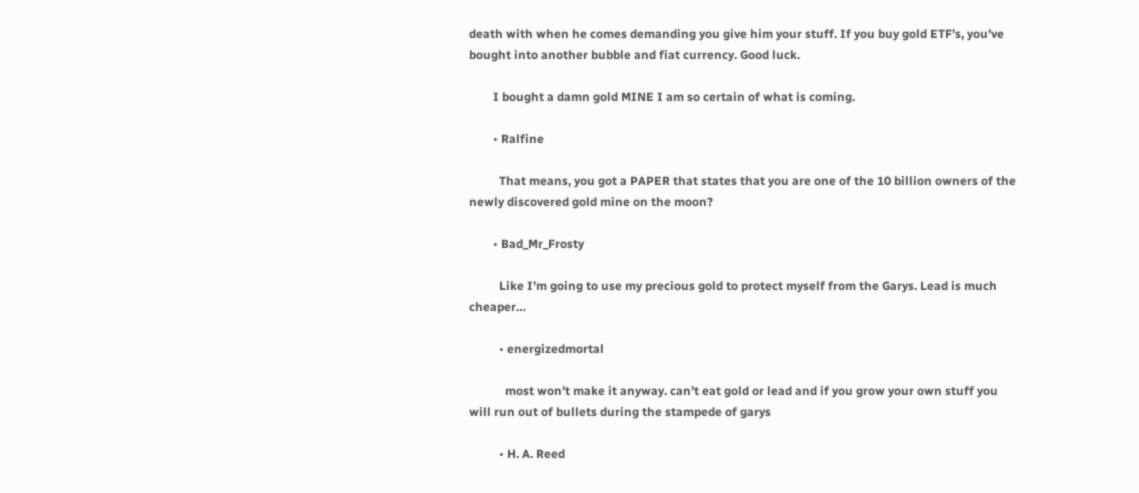death with when he comes demanding you give him your stuff. If you buy gold ETF’s, you’ve bought into another bubble and fiat currency. Good luck.

        I bought a damn gold MINE I am so certain of what is coming.

        • Ralfine

          That means, you got a PAPER that states that you are one of the 10 billion owners of the newly discovered gold mine on the moon?

        • Bad_Mr_Frosty

          Like I’m going to use my precious gold to protect myself from the Garys. Lead is much cheaper…

          • energizedmortal

            most won’t make it anyway. can’t eat gold or lead and if you grow your own stuff you will run out of bullets during the stampede of garys

          • H. A. Reed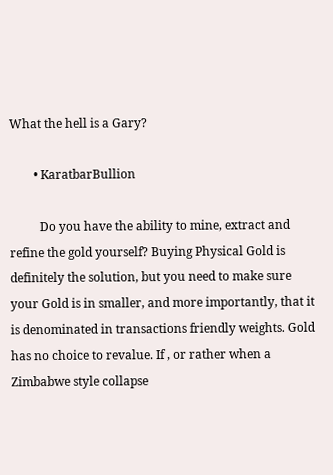What the hell is a Gary?

        • KaratbarBullion

          Do you have the ability to mine, extract and refine the gold yourself? Buying Physical Gold is definitely the solution, but you need to make sure your Gold is in smaller, and more importantly, that it is denominated in transactions friendly weights. Gold has no choice to revalue. If , or rather when a Zimbabwe style collapse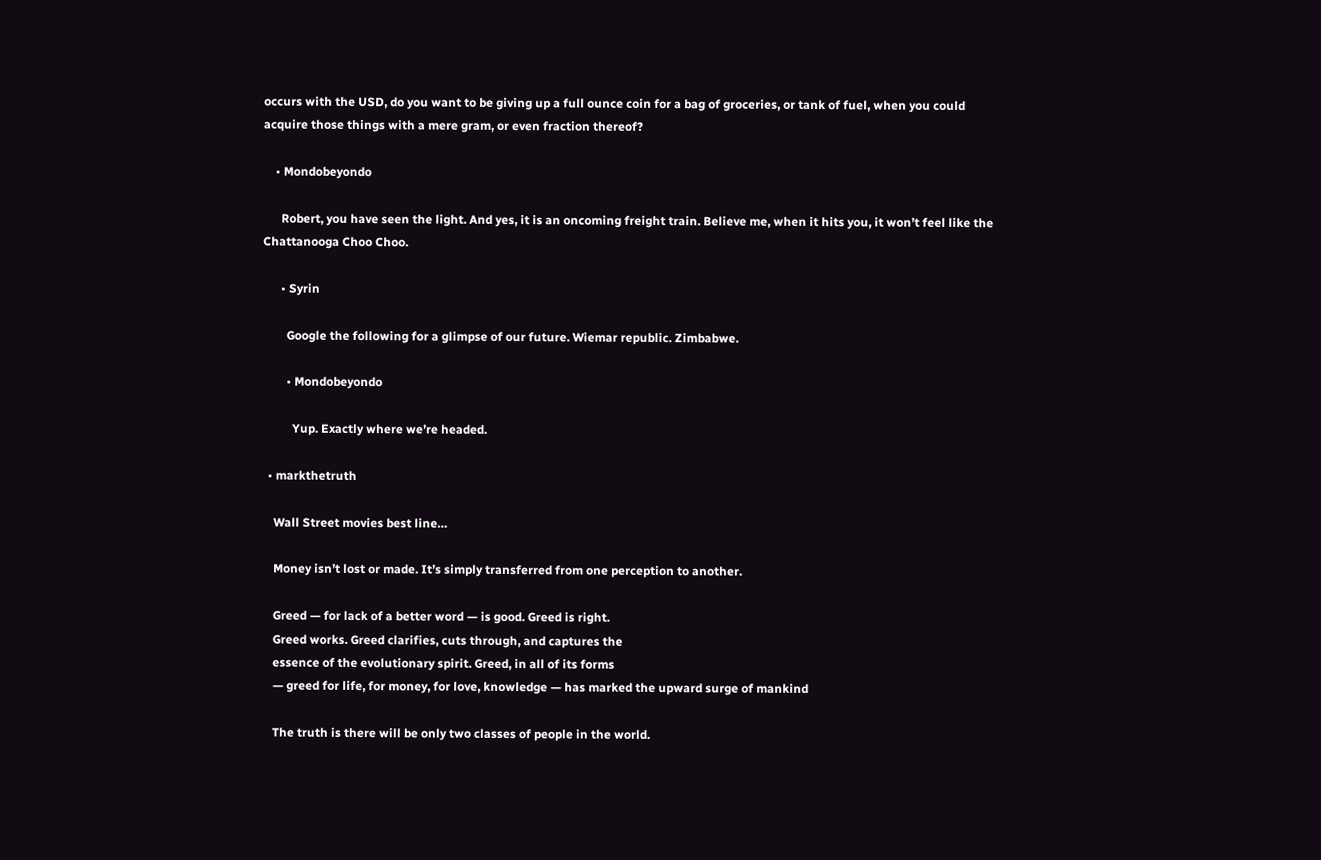occurs with the USD, do you want to be giving up a full ounce coin for a bag of groceries, or tank of fuel, when you could acquire those things with a mere gram, or even fraction thereof?

    • Mondobeyondo

      Robert, you have seen the light. And yes, it is an oncoming freight train. Believe me, when it hits you, it won’t feel like the Chattanooga Choo Choo.

      • Syrin

        Google the following for a glimpse of our future. Wiemar republic. Zimbabwe.

        • Mondobeyondo

          Yup. Exactly where we’re headed.

  • markthetruth

    Wall Street movies best line…

    Money isn’t lost or made. It’s simply transferred from one perception to another.

    Greed — for lack of a better word — is good. Greed is right.
    Greed works. Greed clarifies, cuts through, and captures the
    essence of the evolutionary spirit. Greed, in all of its forms
    — greed for life, for money, for love, knowledge — has marked the upward surge of mankind

    The truth is there will be only two classes of people in the world.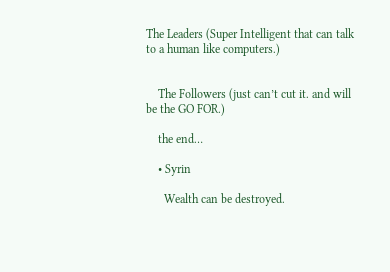The Leaders (Super Intelligent that can talk to a human like computers.)


    The Followers (just can’t cut it. and will be the GO FOR.)

    the end…

    • Syrin

      Wealth can be destroyed.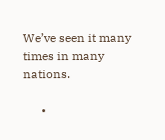We’ve seen it many times in many nations.

      •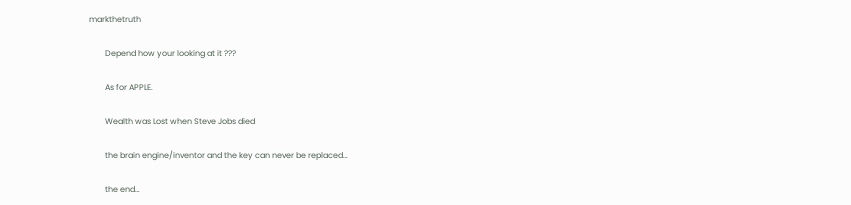markthetruth

        Depend how your looking at it ???

        As for APPLE.

        Wealth was Lost when Steve Jobs died

        the brain engine/inventor and the key can never be replaced…

        the end…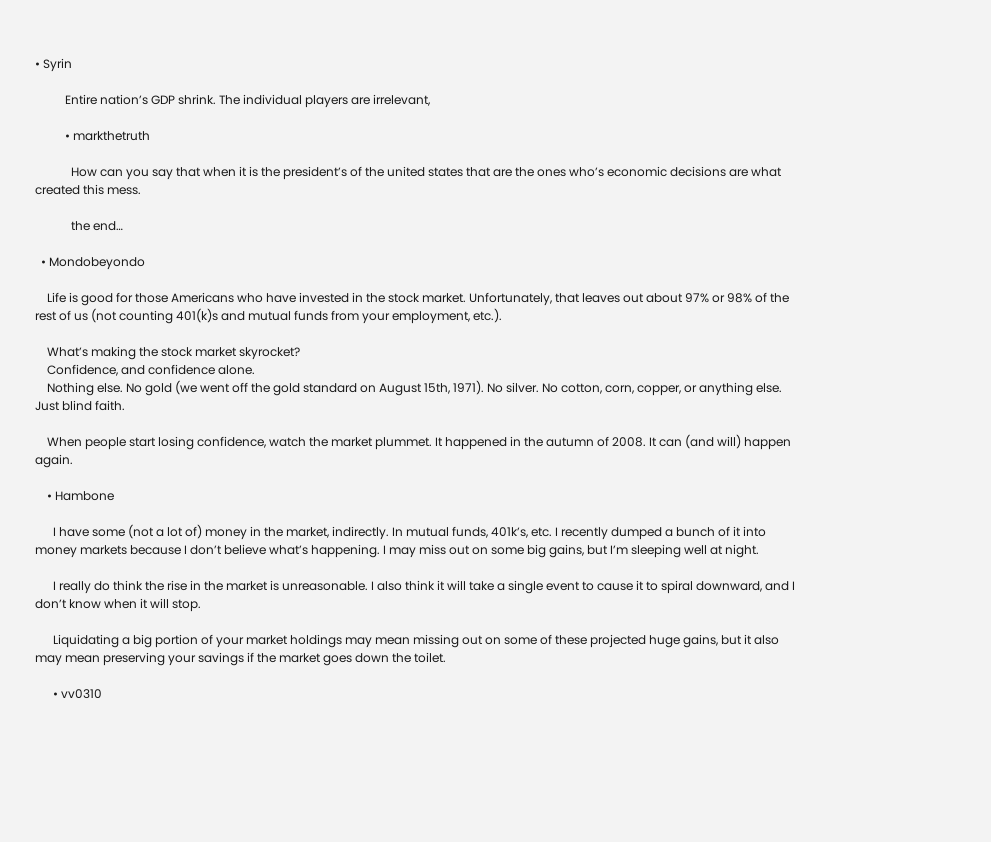• Syrin

          Entire nation’s GDP shrink. The individual players are irrelevant,

          • markthetruth

            How can you say that when it is the president’s of the united states that are the ones who’s economic decisions are what created this mess.

            the end…

  • Mondobeyondo

    Life is good for those Americans who have invested in the stock market. Unfortunately, that leaves out about 97% or 98% of the rest of us (not counting 401(k)s and mutual funds from your employment, etc.).

    What’s making the stock market skyrocket?
    Confidence, and confidence alone.
    Nothing else. No gold (we went off the gold standard on August 15th, 1971). No silver. No cotton, corn, copper, or anything else. Just blind faith.

    When people start losing confidence, watch the market plummet. It happened in the autumn of 2008. It can (and will) happen again.

    • Hambone

      I have some (not a lot of) money in the market, indirectly. In mutual funds, 401k’s, etc. I recently dumped a bunch of it into money markets because I don’t believe what’s happening. I may miss out on some big gains, but I’m sleeping well at night.

      I really do think the rise in the market is unreasonable. I also think it will take a single event to cause it to spiral downward, and I don’t know when it will stop.

      Liquidating a big portion of your market holdings may mean missing out on some of these projected huge gains, but it also may mean preserving your savings if the market goes down the toilet.

      • vv0310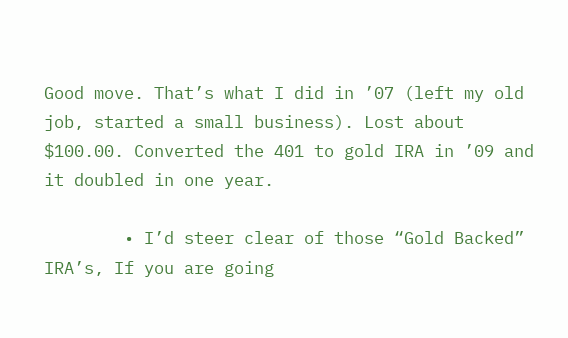Good move. That’s what I did in ’07 (left my old job, started a small business). Lost about $100.00. Converted the 401 to gold IRA in ’09 and it doubled in one year.

        • I’d steer clear of those “Gold Backed” IRA’s, If you are going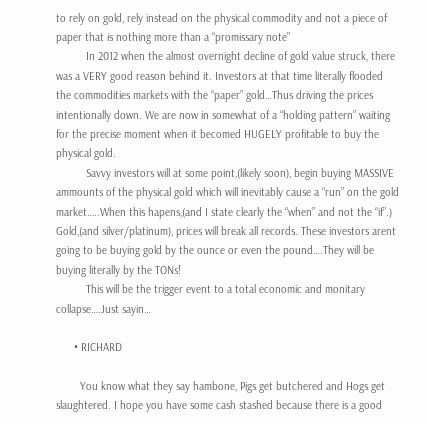to rely on gold, rely instead on the physical commodity and not a piece of paper that is nothing more than a “promissary note”
          In 2012 when the almost overnight decline of gold value struck, there was a VERY good reason behind it. Investors at that time literally flooded the commodities markets with the “paper” gold…Thus driving the prices intentionally down. We are now in somewhat of a “holding pattern” waiting for the precise moment when it becomed HUGELY profitable to buy the physical gold.
          Savvy investors will at some point,(likely soon), begin buying MASSIVE ammounts of the physical gold which will inevitably cause a “run” on the gold market…..When this hapens,(and I state clearly the “when” and not the “if”.) Gold,(and silver/platinum), prices will break all records. These investors arent going to be buying gold by the ounce or even the pound….They will be buying literally by the TONs!
          This will be the trigger event to a total economic and monitary collapse….Just sayin…

      • RICHARD

        You know what they say hambone, Pigs get butchered and Hogs get slaughtered. I hope you have some cash stashed because there is a good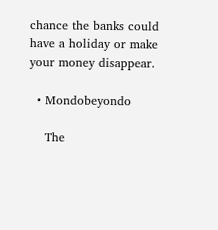chance the banks could have a holiday or make your money disappear.

  • Mondobeyondo

    The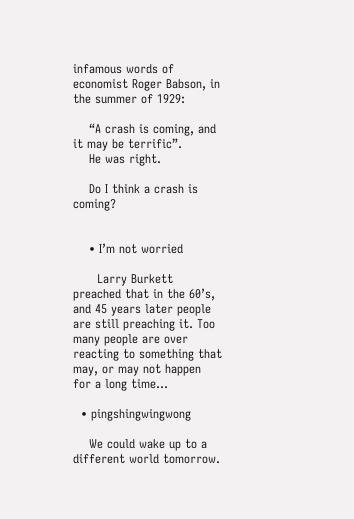infamous words of economist Roger Babson, in the summer of 1929:

    “A crash is coming, and it may be terrific”.
    He was right.

    Do I think a crash is coming?


    • I’m not worried

      Larry Burkett preached that in the 60’s, and 45 years later people are still preaching it. Too many people are over reacting to something that may, or may not happen for a long time…

  • pingshingwingwong

    We could wake up to a different world tomorrow.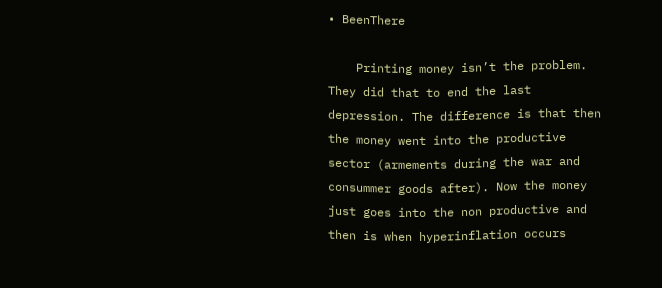• BeenThere

    Printing money isn’t the problem. They did that to end the last depression. The difference is that then the money went into the productive sector (armements during the war and consummer goods after). Now the money just goes into the non productive and then is when hyperinflation occurs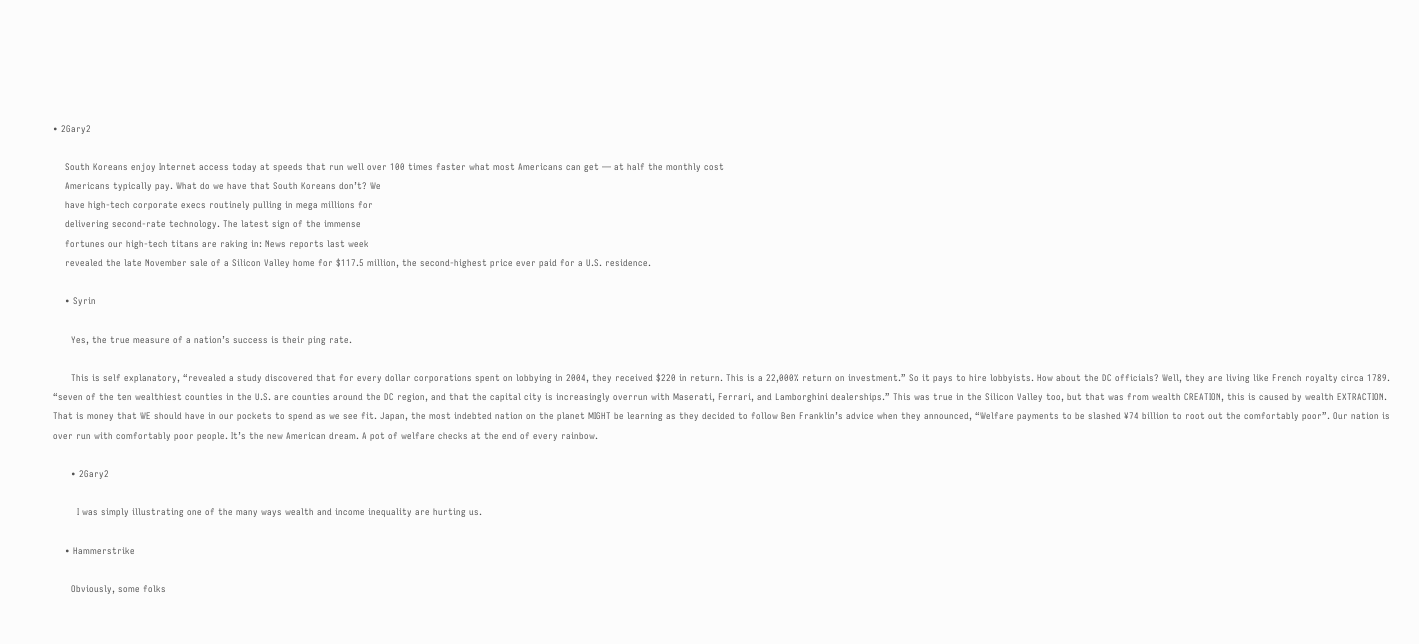• 2Gary2

    South Koreans enjoy Internet access today at speeds that run well over 100 times faster what most Americans can get — at half the monthly cost
    Americans typically pay. What do we have that South Koreans don’t? We
    have high-tech corporate execs routinely pulling in mega millions for
    delivering second-rate technology. The latest sign of the immense
    fortunes our high-tech titans are raking in: News reports last week
    revealed the late November sale of a Silicon Valley home for $117.5 million, the second-highest price ever paid for a U.S. residence.

    • Syrin

      Yes, the true measure of a nation’s success is their ping rate.

      This is self explanatory, “revealed a study discovered that for every dollar corporations spent on lobbying in 2004, they received $220 in return. This is a 22,000% return on investment.” So it pays to hire lobbyists. How about the DC officials? Well, they are living like French royalty circa 1789. “seven of the ten wealthiest counties in the U.S. are counties around the DC region, and that the capital city is increasingly overrun with Maserati, Ferrari, and Lamborghini dealerships.” This was true in the Silicon Valley too, but that was from wealth CREATION, this is caused by wealth EXTRACTION. That is money that WE should have in our pockets to spend as we see fit. Japan, the most indebted nation on the planet MIGHT be learning as they decided to follow Ben Franklin’s advice when they announced, “Welfare payments to be slashed ¥74 billion to root out the comfortably poor”. Our nation is over run with comfortably poor people. It’s the new American dream. A pot of welfare checks at the end of every rainbow.

      • 2Gary2

        I was simply illustrating one of the many ways wealth and income inequality are hurting us.

    • Hammerstrike

      Obviously, some folks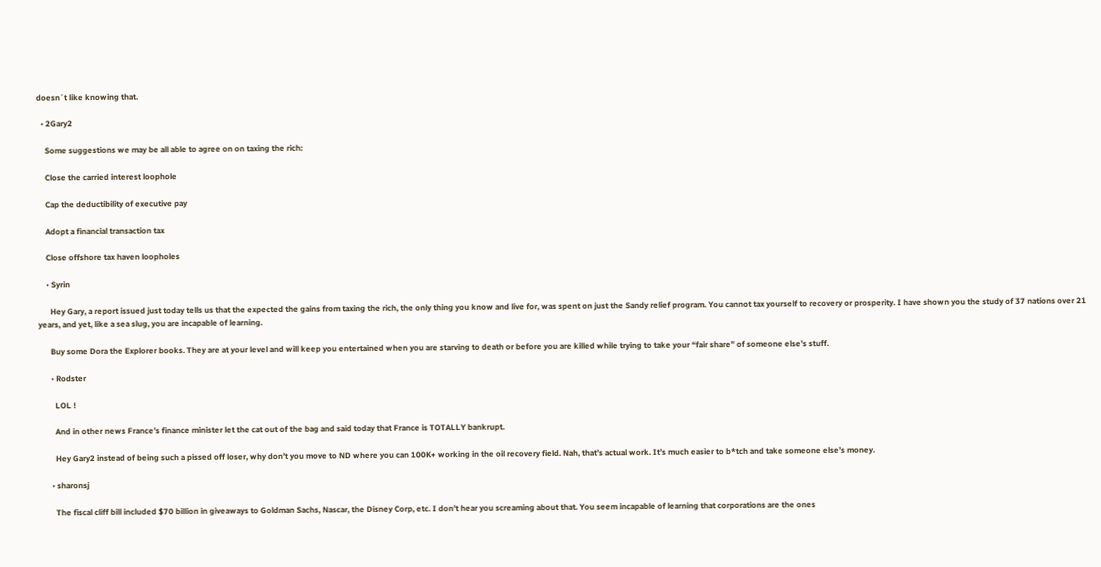doesn´t like knowing that.

  • 2Gary2

    Some suggestions we may be all able to agree on on taxing the rich:

    Close the carried interest loophole

    Cap the deductibility of executive pay

    Adopt a financial transaction tax

    Close offshore tax haven loopholes

    • Syrin

      Hey Gary, a report issued just today tells us that the expected the gains from taxing the rich, the only thing you know and live for, was spent on just the Sandy relief program. You cannot tax yourself to recovery or prosperity. I have shown you the study of 37 nations over 21 years, and yet, like a sea slug, you are incapable of learning.

      Buy some Dora the Explorer books. They are at your level and will keep you entertained when you are starving to death or before you are killed while trying to take your “fair share” of someone else’s stuff.

      • Rodster

        LOL !

        And in other news France’s finance minister let the cat out of the bag and said today that France is TOTALLY bankrupt.

        Hey Gary2 instead of being such a pissed off loser, why don’t you move to ND where you can 100K+ working in the oil recovery field. Nah, that’s actual work. It’s much easier to b*tch and take someone else’s money.

      • sharonsj

        The fiscal cliff bill included $70 billion in giveaways to Goldman Sachs, Nascar, the Disney Corp, etc. I don’t hear you screaming about that. You seem incapable of learning that corporations are the ones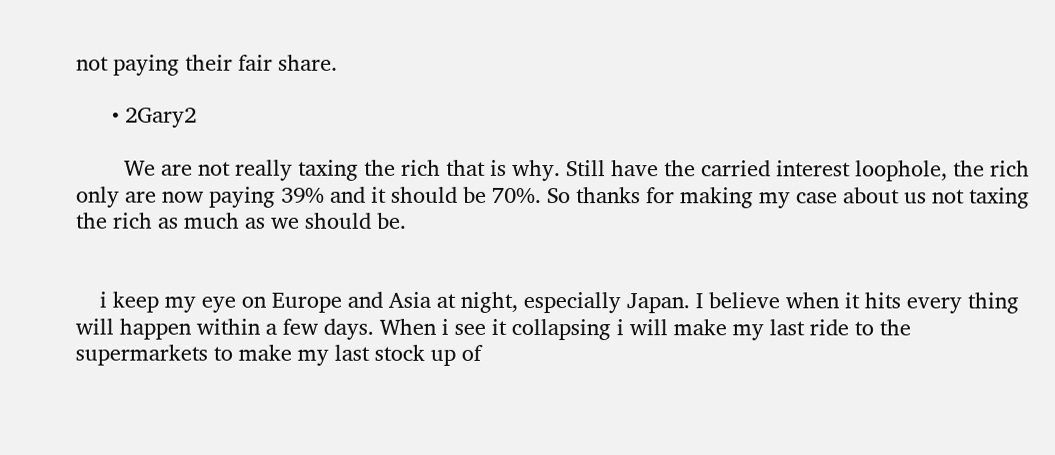not paying their fair share.

      • 2Gary2

        We are not really taxing the rich that is why. Still have the carried interest loophole, the rich only are now paying 39% and it should be 70%. So thanks for making my case about us not taxing the rich as much as we should be.


    i keep my eye on Europe and Asia at night, especially Japan. I believe when it hits every thing will happen within a few days. When i see it collapsing i will make my last ride to the supermarkets to make my last stock up of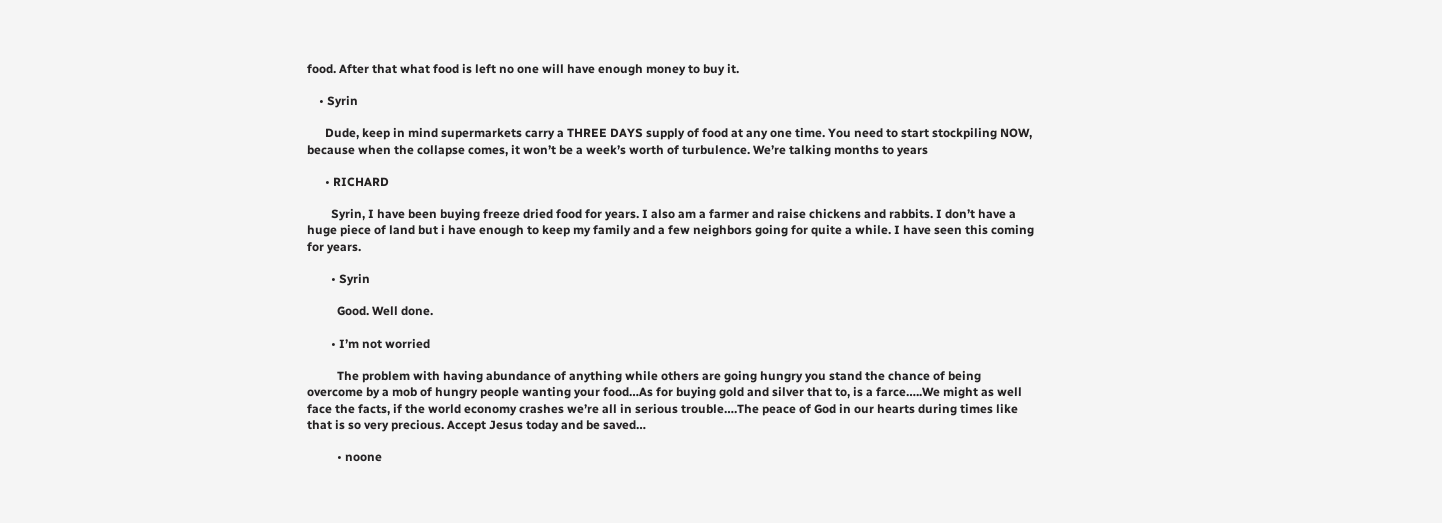food. After that what food is left no one will have enough money to buy it.

    • Syrin

      Dude, keep in mind supermarkets carry a THREE DAYS supply of food at any one time. You need to start stockpiling NOW, because when the collapse comes, it won’t be a week’s worth of turbulence. We’re talking months to years

      • RICHARD

        Syrin, I have been buying freeze dried food for years. I also am a farmer and raise chickens and rabbits. I don’t have a huge piece of land but i have enough to keep my family and a few neighbors going for quite a while. I have seen this coming for years.

        • Syrin

          Good. Well done.

        • I’m not worried

          The problem with having abundance of anything while others are going hungry you stand the chance of being overcome by a mob of hungry people wanting your food…As for buying gold and silver that to, is a farce…..We might as well face the facts, if the world economy crashes we’re all in serious trouble….The peace of God in our hearts during times like that is so very precious. Accept Jesus today and be saved…

          • noone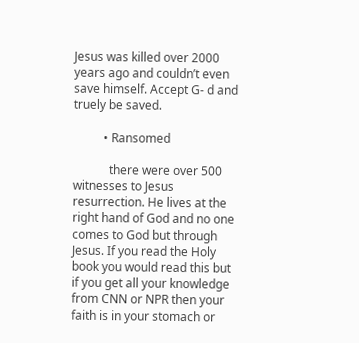Jesus was killed over 2000 years ago and couldn’t even save himself. Accept G- d and truely be saved.

          • Ransomed

            there were over 500 witnesses to Jesus resurrection. He lives at the right hand of God and no one comes to God but through Jesus. If you read the Holy book you would read this but if you get all your knowledge from CNN or NPR then your faith is in your stomach or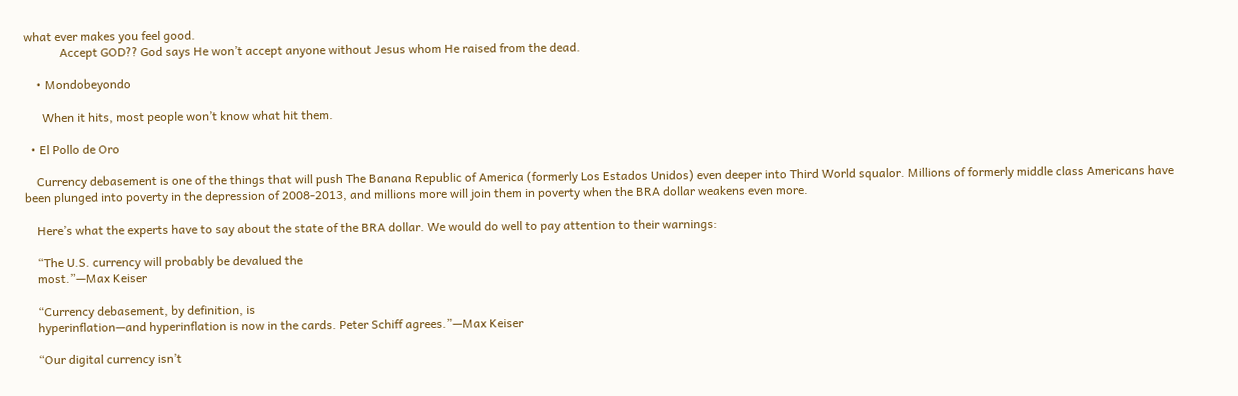what ever makes you feel good.
            Accept GOD?? God says He won’t accept anyone without Jesus whom He raised from the dead.

    • Mondobeyondo

      When it hits, most people won’t know what hit them.

  • El Pollo de Oro

    Currency debasement is one of the things that will push The Banana Republic of America (formerly Los Estados Unidos) even deeper into Third World squalor. Millions of formerly middle class Americans have been plunged into poverty in the depression of 2008-2013, and millions more will join them in poverty when the BRA dollar weakens even more.

    Here’s what the experts have to say about the state of the BRA dollar. We would do well to pay attention to their warnings:

    “The U.S. currency will probably be devalued the
    most.”—Max Keiser

    “Currency debasement, by definition, is
    hyperinflation—and hyperinflation is now in the cards. Peter Schiff agrees.”—Max Keiser

    “Our digital currency isn’t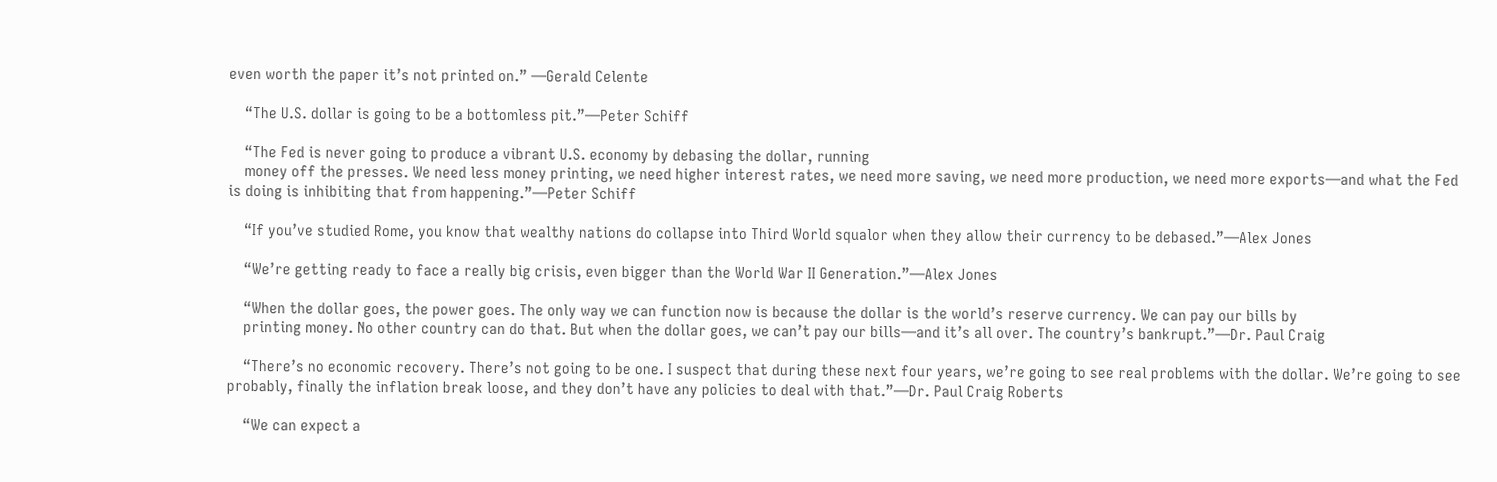even worth the paper it’s not printed on.” —Gerald Celente

    “The U.S. dollar is going to be a bottomless pit.”—Peter Schiff

    “The Fed is never going to produce a vibrant U.S. economy by debasing the dollar, running
    money off the presses. We need less money printing, we need higher interest rates, we need more saving, we need more production, we need more exports—and what the Fed is doing is inhibiting that from happening.”—Peter Schiff

    “If you’ve studied Rome, you know that wealthy nations do collapse into Third World squalor when they allow their currency to be debased.”—Alex Jones

    “We’re getting ready to face a really big crisis, even bigger than the World War II Generation.”—Alex Jones

    “When the dollar goes, the power goes. The only way we can function now is because the dollar is the world’s reserve currency. We can pay our bills by
    printing money. No other country can do that. But when the dollar goes, we can’t pay our bills—and it’s all over. The country’s bankrupt.”—Dr. Paul Craig

    “There’s no economic recovery. There’s not going to be one. I suspect that during these next four years, we’re going to see real problems with the dollar. We’re going to see probably, finally the inflation break loose, and they don’t have any policies to deal with that.”—Dr. Paul Craig Roberts

    “We can expect a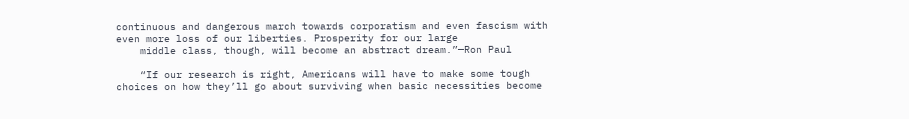continuous and dangerous march towards corporatism and even fascism with even more loss of our liberties. Prosperity for our large
    middle class, though, will become an abstract dream.”—Ron Paul

    “If our research is right, Americans will have to make some tough choices on how they’ll go about surviving when basic necessities become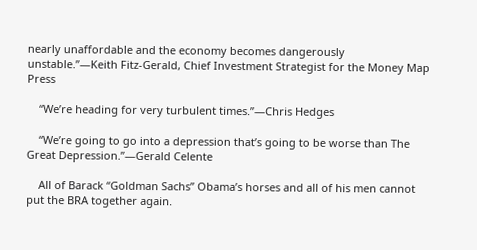nearly unaffordable and the economy becomes dangerously unstable.”—Keith Fitz-Gerald, Chief Investment Strategist for the Money Map Press

    “We’re heading for very turbulent times.”—Chris Hedges

    “We’re going to go into a depression that’s going to be worse than The Great Depression.”—Gerald Celente

    All of Barack “Goldman Sachs” Obama’s horses and all of his men cannot put the BRA together again.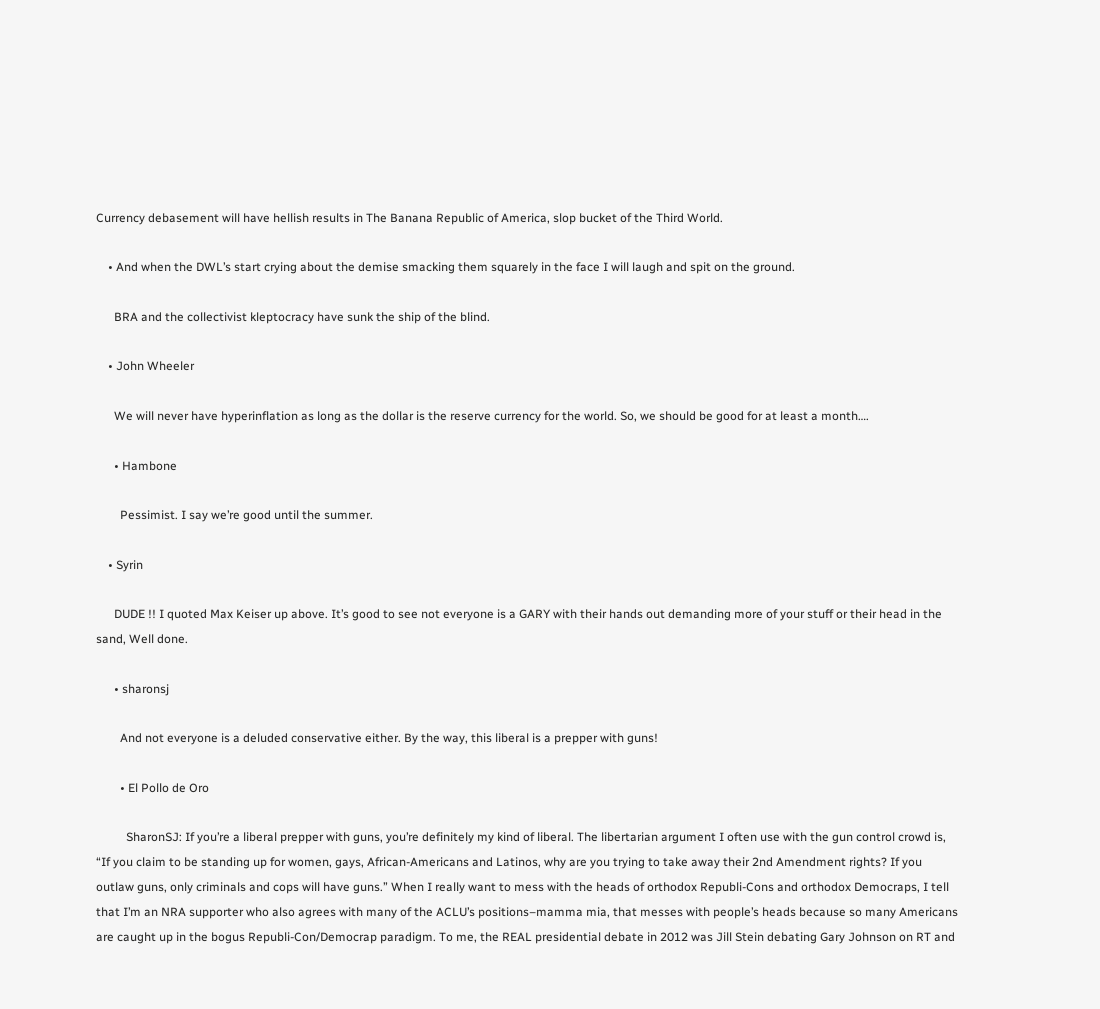Currency debasement will have hellish results in The Banana Republic of America, slop bucket of the Third World.

    • And when the DWL’s start crying about the demise smacking them squarely in the face I will laugh and spit on the ground.

      BRA and the collectivist kleptocracy have sunk the ship of the blind.

    • John Wheeler

      We will never have hyperinflation as long as the dollar is the reserve currency for the world. So, we should be good for at least a month….

      • Hambone

        Pessimist. I say we’re good until the summer.

    • Syrin

      DUDE !! I quoted Max Keiser up above. It’s good to see not everyone is a GARY with their hands out demanding more of your stuff or their head in the sand, Well done.

      • sharonsj

        And not everyone is a deluded conservative either. By the way, this liberal is a prepper with guns!

        • El Pollo de Oro

          SharonSJ: If you’re a liberal prepper with guns, you’re definitely my kind of liberal. The libertarian argument I often use with the gun control crowd is, “If you claim to be standing up for women, gays, African-Americans and Latinos, why are you trying to take away their 2nd Amendment rights? If you outlaw guns, only criminals and cops will have guns.” When I really want to mess with the heads of orthodox Republi-Cons and orthodox Democraps, I tell that I’m an NRA supporter who also agrees with many of the ACLU’s positions–mamma mia, that messes with people’s heads because so many Americans are caught up in the bogus Republi-Con/Democrap paradigm. To me, the REAL presidential debate in 2012 was Jill Stein debating Gary Johnson on RT and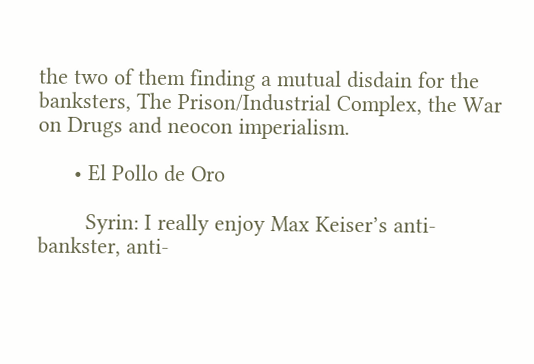the two of them finding a mutual disdain for the banksters, The Prison/Industrial Complex, the War on Drugs and neocon imperialism.

      • El Pollo de Oro

        Syrin: I really enjoy Max Keiser’s anti-bankster, anti-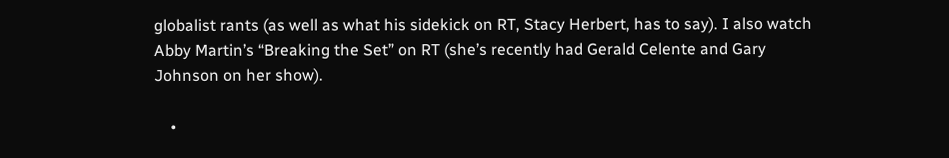globalist rants (as well as what his sidekick on RT, Stacy Herbert, has to say). I also watch Abby Martin’s “Breaking the Set” on RT (she’s recently had Gerald Celente and Gary Johnson on her show).

    •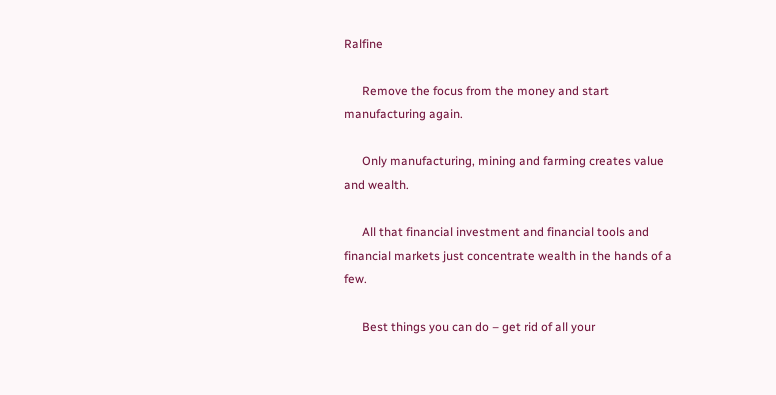Ralfine

      Remove the focus from the money and start manufacturing again.

      Only manufacturing, mining and farming creates value and wealth.

      All that financial investment and financial tools and financial markets just concentrate wealth in the hands of a few.

      Best things you can do – get rid of all your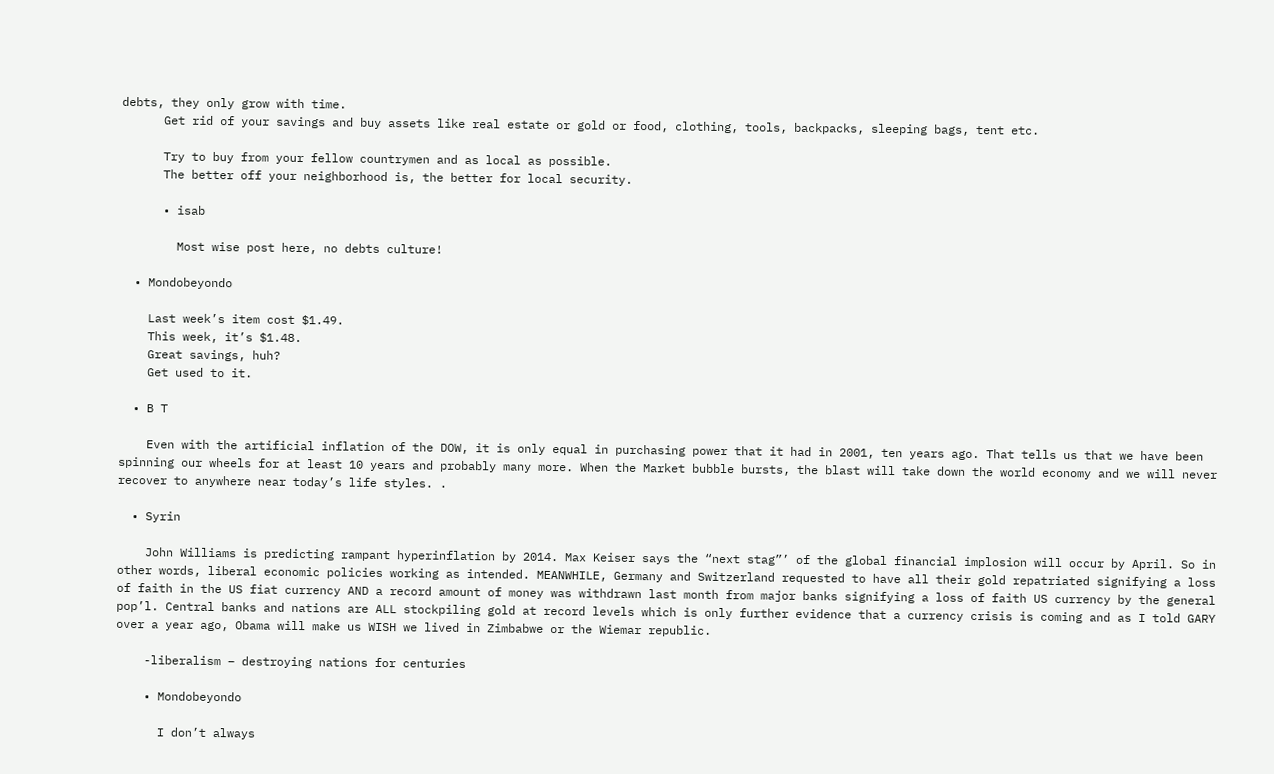debts, they only grow with time.
      Get rid of your savings and buy assets like real estate or gold or food, clothing, tools, backpacks, sleeping bags, tent etc.

      Try to buy from your fellow countrymen and as local as possible.
      The better off your neighborhood is, the better for local security.

      • isab

        Most wise post here, no debts culture!

  • Mondobeyondo

    Last week’s item cost $1.49.
    This week, it’s $1.48.
    Great savings, huh?
    Get used to it.

  • B T

    Even with the artificial inflation of the DOW, it is only equal in purchasing power that it had in 2001, ten years ago. That tells us that we have been spinning our wheels for at least 10 years and probably many more. When the Market bubble bursts, the blast will take down the world economy and we will never recover to anywhere near today’s life styles. .

  • Syrin

    John Williams is predicting rampant hyperinflation by 2014. Max Keiser says the “next stag”’ of the global financial implosion will occur by April. So in other words, liberal economic policies working as intended. MEANWHILE, Germany and Switzerland requested to have all their gold repatriated signifying a loss of faith in the US fiat currency AND a record amount of money was withdrawn last month from major banks signifying a loss of faith US currency by the general pop’l. Central banks and nations are ALL stockpiling gold at record levels which is only further evidence that a currency crisis is coming and as I told GARY over a year ago, Obama will make us WISH we lived in Zimbabwe or the Wiemar republic.

    -liberalism – destroying nations for centuries

    • Mondobeyondo

      I don’t always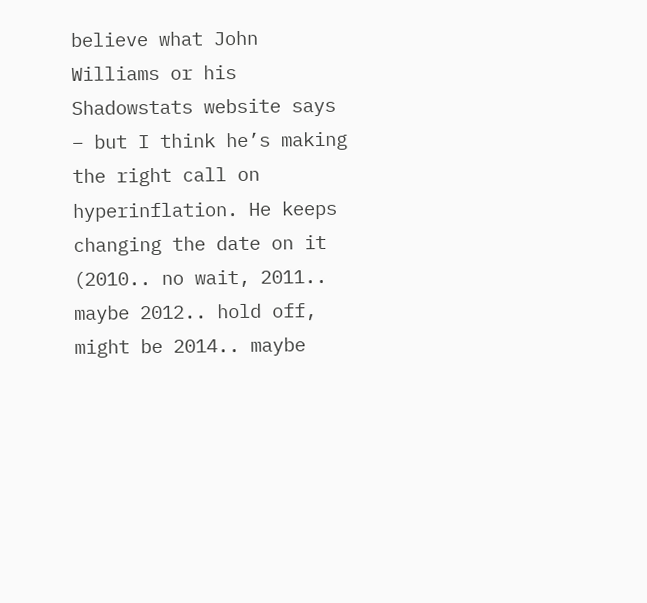believe what John Williams or his Shadowstats website says – but I think he’s making the right call on hyperinflation. He keeps changing the date on it (2010.. no wait, 2011.. maybe 2012.. hold off, might be 2014.. maybe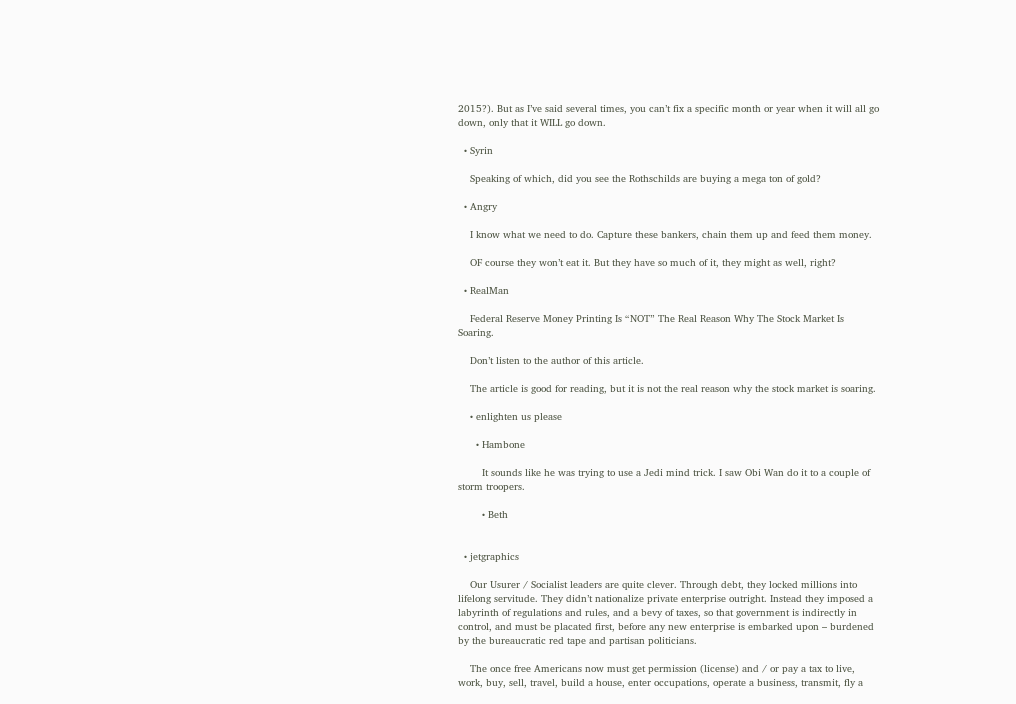2015?). But as I’ve said several times, you can’t fix a specific month or year when it will all go down, only that it WILL go down.

  • Syrin

    Speaking of which, did you see the Rothschilds are buying a mega ton of gold?

  • Angry

    I know what we need to do. Capture these bankers, chain them up and feed them money.

    OF course they won’t eat it. But they have so much of it, they might as well, right?

  • RealMan

    Federal Reserve Money Printing Is “NOT” The Real Reason Why The Stock Market Is Soaring.

    Don’t listen to the author of this article.

    The article is good for reading, but it is not the real reason why the stock market is soaring.

    • enlighten us please

      • Hambone

        It sounds like he was trying to use a Jedi mind trick. I saw Obi Wan do it to a couple of storm troopers.

        • Beth


  • jetgraphics

    Our Usurer / Socialist leaders are quite clever. Through debt, they locked millions into lifelong servitude. They didn’t nationalize private enterprise outright. Instead they imposed a labyrinth of regulations and rules, and a bevy of taxes, so that government is indirectly in control, and must be placated first, before any new enterprise is embarked upon – burdened by the bureaucratic red tape and partisan politicians.

    The once free Americans now must get permission (license) and / or pay a tax to live, work, buy, sell, travel, build a house, enter occupations, operate a business, transmit, fly a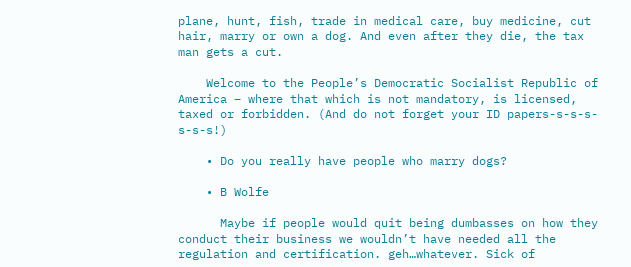plane, hunt, fish, trade in medical care, buy medicine, cut hair, marry or own a dog. And even after they die, the tax man gets a cut.

    Welcome to the People’s Democratic Socialist Republic of America – where that which is not mandatory, is licensed, taxed or forbidden. (And do not forget your ID papers-s-s-s-s-s-s!)

    • Do you really have people who marry dogs?

    • B Wolfe

      Maybe if people would quit being dumbasses on how they conduct their business we wouldn’t have needed all the regulation and certification. geh…whatever. Sick of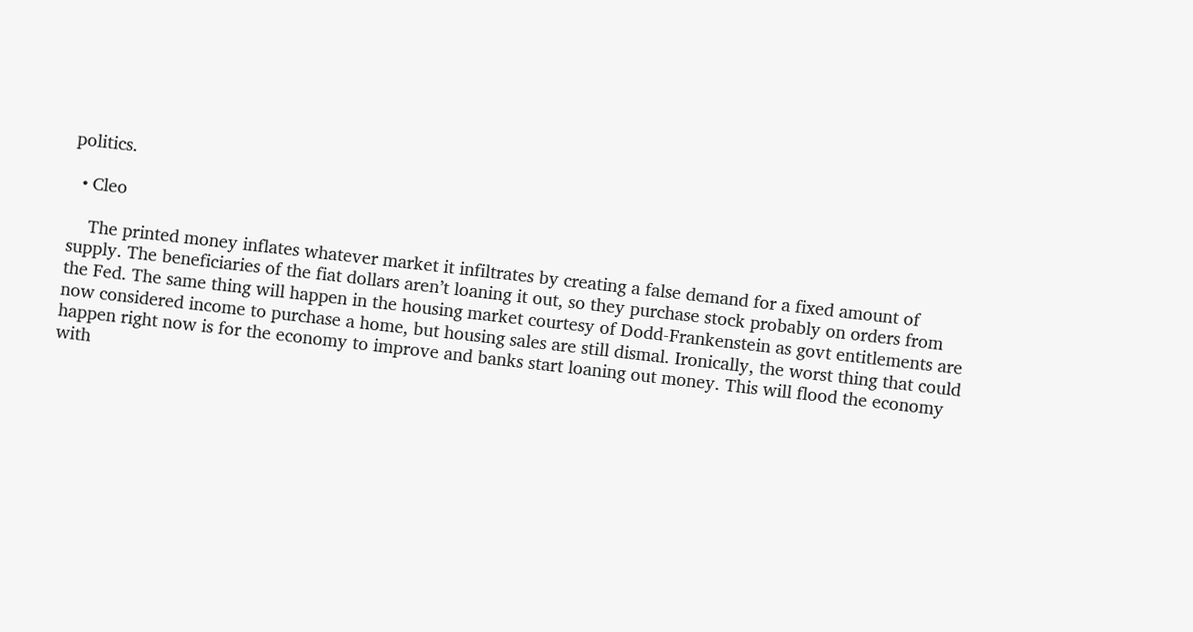politics.

  • Cleo

    The printed money inflates whatever market it infiltrates by creating a false demand for a fixed amount of supply. The beneficiaries of the fiat dollars aren’t loaning it out, so they purchase stock probably on orders from the Fed. The same thing will happen in the housing market courtesy of Dodd-Frankenstein as govt entitlements are now considered income to purchase a home, but housing sales are still dismal. Ironically, the worst thing that could happen right now is for the economy to improve and banks start loaning out money. This will flood the economy with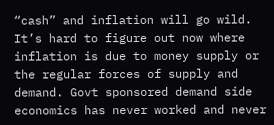“cash” and inflation will go wild. It’s hard to figure out now where inflation is due to money supply or the regular forces of supply and demand. Govt sponsored demand side economics has never worked and never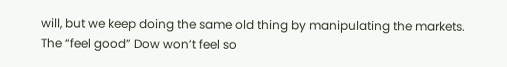will, but we keep doing the same old thing by manipulating the markets. The “feel good” Dow won’t feel so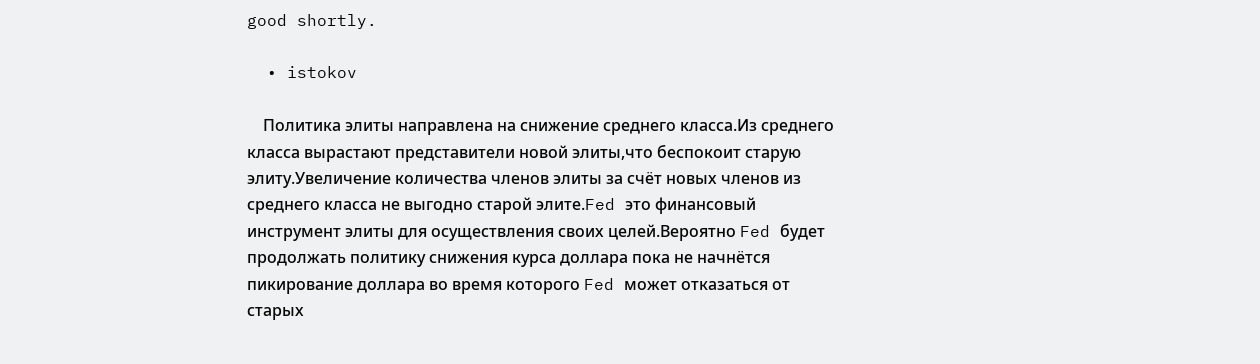good shortly.

  • istokov

    Политика элиты направлена на снижение среднего класса.Из среднего класса вырастают представители новой элиты,что беспокоит старую элиту.Увеличение количества членов элиты за счёт новых членов из среднего класса не выгодно старой элите.Fed это финансовый инструмент элиты для осуществления своих целей.Вероятно Fed будет продолжать политику снижения курса доллара пока не начнётся пикирование доллара во время которого Fed может отказаться от старых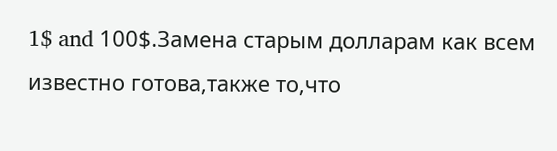1$ and 100$.Замена старым долларам как всем известно готова,также то,что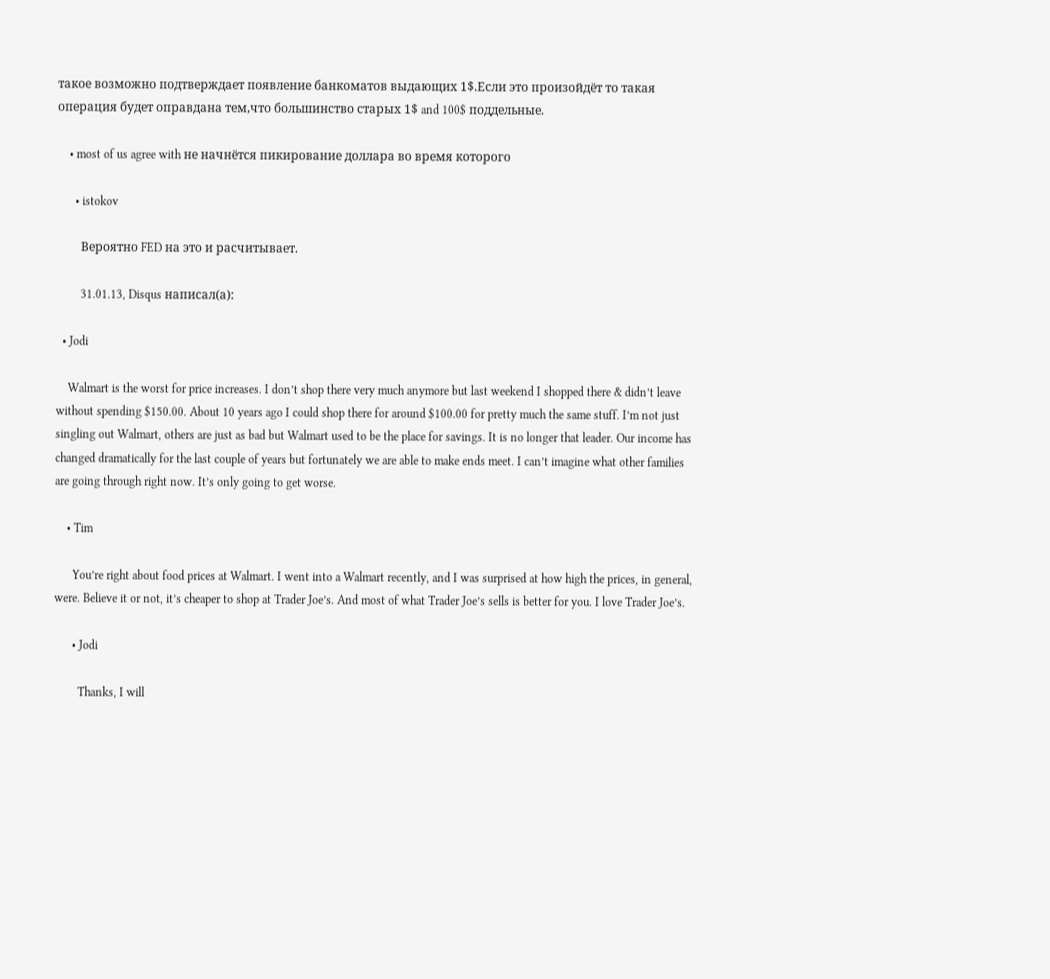такое возможно подтверждает появление банкоматов выдающих 1$.Если это произойдёт то такая операция будет оправдана тем,что большинство старых 1$ and 100$ поддельные.

    • most of us agree with не начнётся пикирование доллара во время которого

      • istokov

        Вероятно FED на это и расчитывает.

        31.01.13, Disqus написал(а):

  • Jodi

    Walmart is the worst for price increases. I don’t shop there very much anymore but last weekend I shopped there & didn’t leave without spending $150.00. About 10 years ago I could shop there for around $100.00 for pretty much the same stuff. I’m not just singling out Walmart, others are just as bad but Walmart used to be the place for savings. It is no longer that leader. Our income has changed dramatically for the last couple of years but fortunately we are able to make ends meet. I can’t imagine what other families are going through right now. It’s only going to get worse.

    • Tim

      You’re right about food prices at Walmart. I went into a Walmart recently, and I was surprised at how high the prices, in general, were. Believe it or not, it’s cheaper to shop at Trader Joe’s. And most of what Trader Joe’s sells is better for you. I love Trader Joe’s.

      • Jodi

        Thanks, I will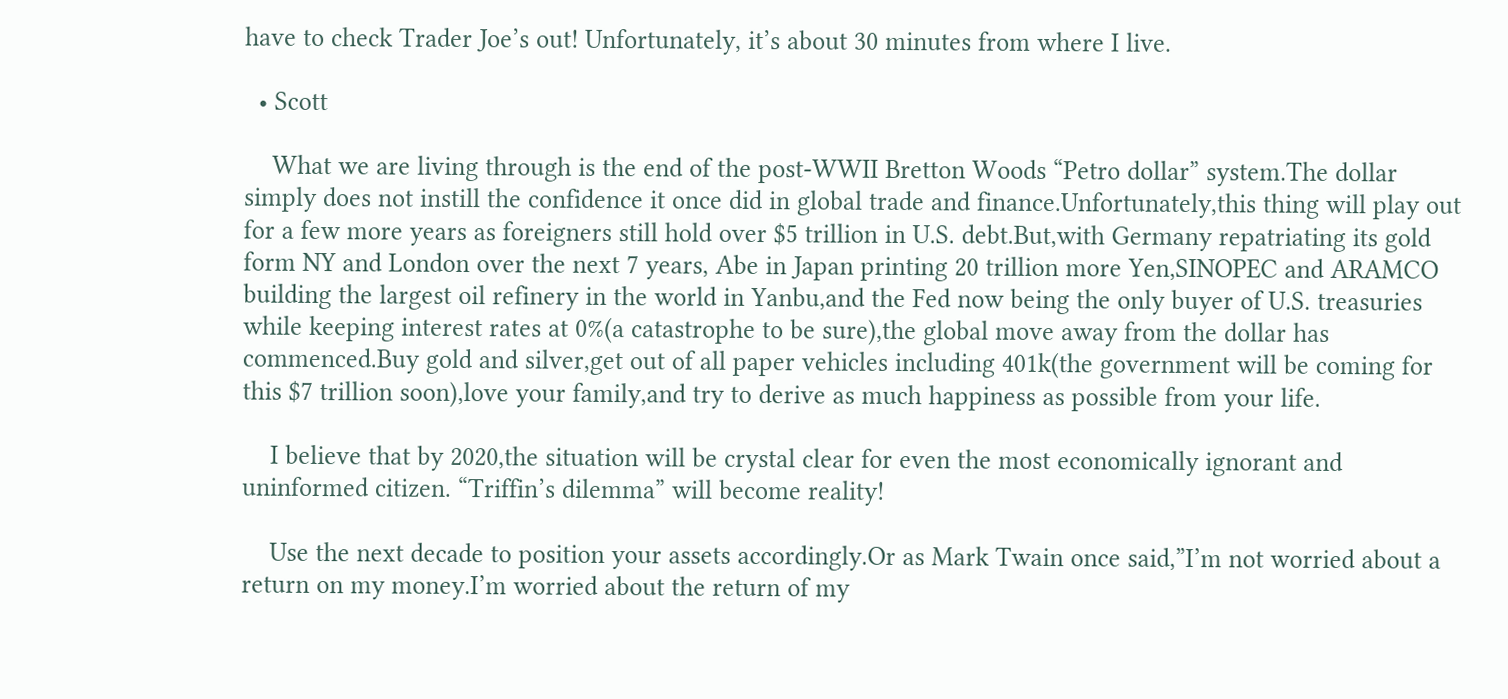have to check Trader Joe’s out! Unfortunately, it’s about 30 minutes from where I live.

  • Scott

    What we are living through is the end of the post-WWII Bretton Woods “Petro dollar” system.The dollar simply does not instill the confidence it once did in global trade and finance.Unfortunately,this thing will play out for a few more years as foreigners still hold over $5 trillion in U.S. debt.But,with Germany repatriating its gold form NY and London over the next 7 years, Abe in Japan printing 20 trillion more Yen,SINOPEC and ARAMCO building the largest oil refinery in the world in Yanbu,and the Fed now being the only buyer of U.S. treasuries while keeping interest rates at 0%(a catastrophe to be sure),the global move away from the dollar has commenced.Buy gold and silver,get out of all paper vehicles including 401k(the government will be coming for this $7 trillion soon),love your family,and try to derive as much happiness as possible from your life.

    I believe that by 2020,the situation will be crystal clear for even the most economically ignorant and uninformed citizen. “Triffin’s dilemma” will become reality!

    Use the next decade to position your assets accordingly.Or as Mark Twain once said,”I’m not worried about a return on my money.I’m worried about the return of my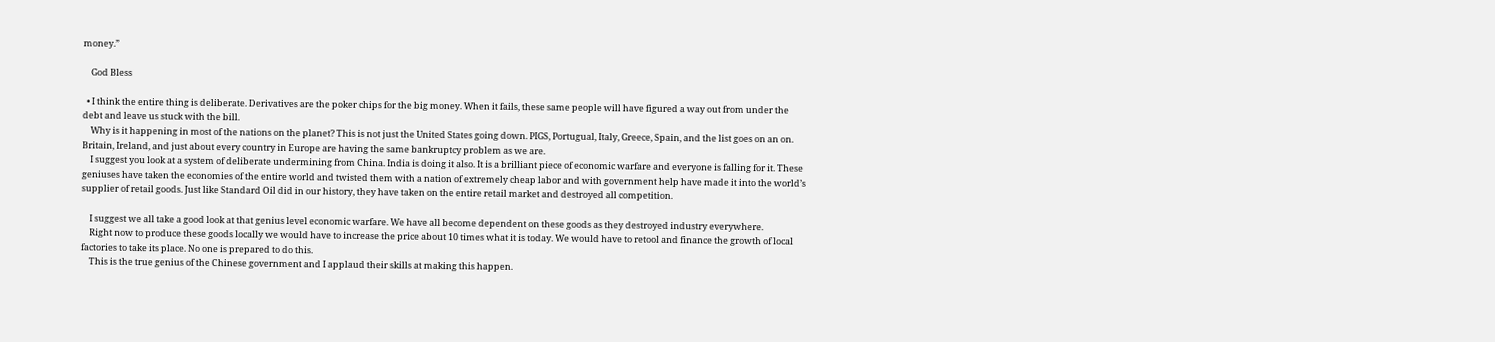money.”

    God Bless

  • I think the entire thing is deliberate. Derivatives are the poker chips for the big money. When it fails, these same people will have figured a way out from under the debt and leave us stuck with the bill.
    Why is it happening in most of the nations on the planet? This is not just the United States going down. PIGS, Portugual, Italy, Greece, Spain, and the list goes on an on. Britain, Ireland, and just about every country in Europe are having the same bankruptcy problem as we are.
    I suggest you look at a system of deliberate undermining from China. India is doing it also. It is a brilliant piece of economic warfare and everyone is falling for it. These geniuses have taken the economies of the entire world and twisted them with a nation of extremely cheap labor and with government help have made it into the world’s supplier of retail goods. Just like Standard Oil did in our history, they have taken on the entire retail market and destroyed all competition.

    I suggest we all take a good look at that genius level economic warfare. We have all become dependent on these goods as they destroyed industry everywhere.
    Right now to produce these goods locally we would have to increase the price about 10 times what it is today. We would have to retool and finance the growth of local factories to take its place. No one is prepared to do this.
    This is the true genius of the Chinese government and I applaud their skills at making this happen.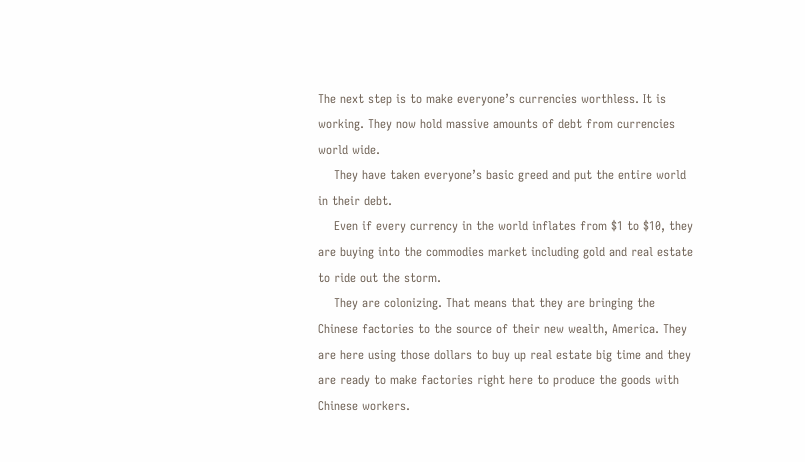The next step is to make everyone’s currencies worthless. It is working. They now hold massive amounts of debt from currencies world wide.
    They have taken everyone’s basic greed and put the entire world in their debt.
    Even if every currency in the world inflates from $1 to $10, they are buying into the commodies market including gold and real estate to ride out the storm.
    They are colonizing. That means that they are bringing the Chinese factories to the source of their new wealth, America. They are here using those dollars to buy up real estate big time and they are ready to make factories right here to produce the goods with Chinese workers.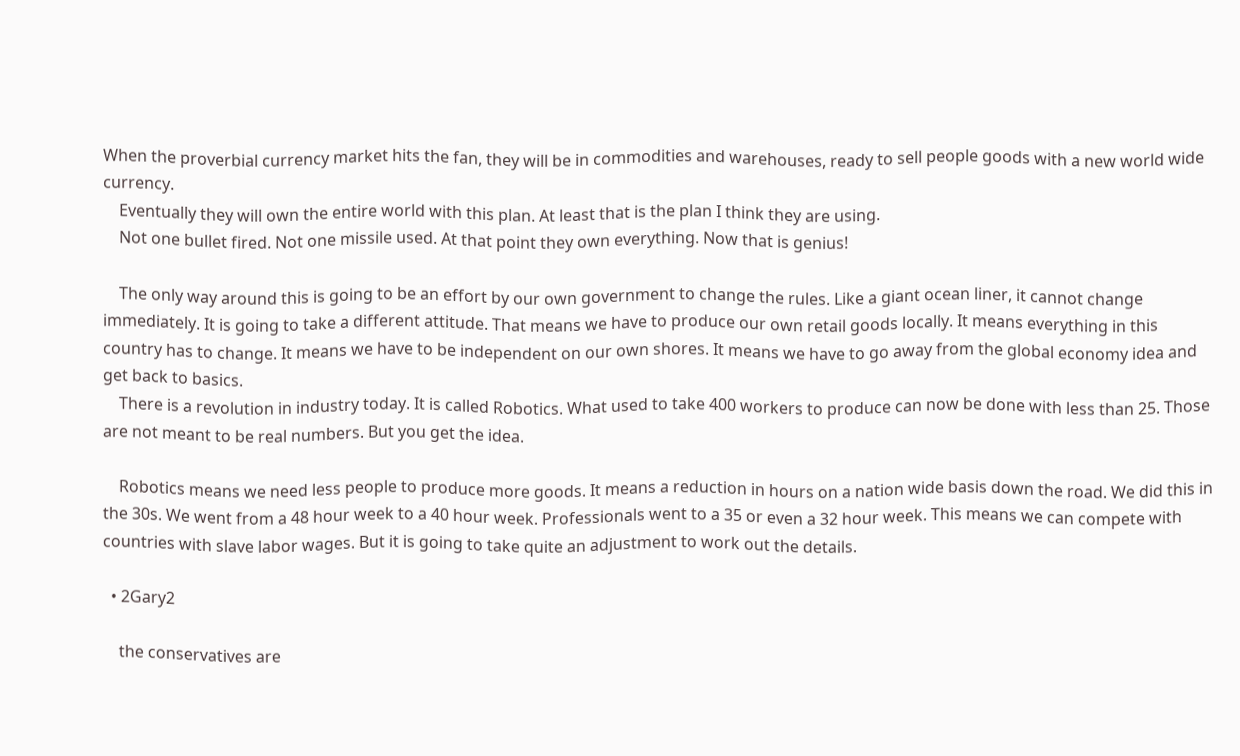When the proverbial currency market hits the fan, they will be in commodities and warehouses, ready to sell people goods with a new world wide currency.
    Eventually they will own the entire world with this plan. At least that is the plan I think they are using.
    Not one bullet fired. Not one missile used. At that point they own everything. Now that is genius!

    The only way around this is going to be an effort by our own government to change the rules. Like a giant ocean liner, it cannot change immediately. It is going to take a different attitude. That means we have to produce our own retail goods locally. It means everything in this country has to change. It means we have to be independent on our own shores. It means we have to go away from the global economy idea and get back to basics.
    There is a revolution in industry today. It is called Robotics. What used to take 400 workers to produce can now be done with less than 25. Those are not meant to be real numbers. But you get the idea.

    Robotics means we need less people to produce more goods. It means a reduction in hours on a nation wide basis down the road. We did this in the 30s. We went from a 48 hour week to a 40 hour week. Professionals went to a 35 or even a 32 hour week. This means we can compete with countries with slave labor wages. But it is going to take quite an adjustment to work out the details.

  • 2Gary2

    the conservatives are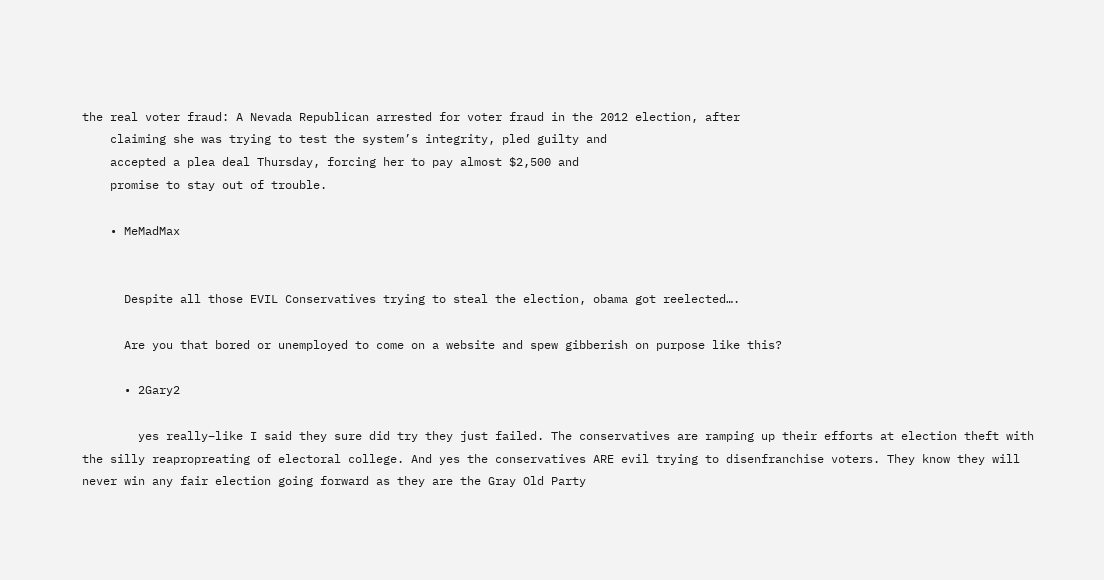the real voter fraud: A Nevada Republican arrested for voter fraud in the 2012 election, after
    claiming she was trying to test the system’s integrity, pled guilty and
    accepted a plea deal Thursday, forcing her to pay almost $2,500 and
    promise to stay out of trouble.

    • MeMadMax


      Despite all those EVIL Conservatives trying to steal the election, obama got reelected….

      Are you that bored or unemployed to come on a website and spew gibberish on purpose like this?

      • 2Gary2

        yes really–like I said they sure did try they just failed. The conservatives are ramping up their efforts at election theft with the silly reapropreating of electoral college. And yes the conservatives ARE evil trying to disenfranchise voters. They know they will never win any fair election going forward as they are the Gray Old Party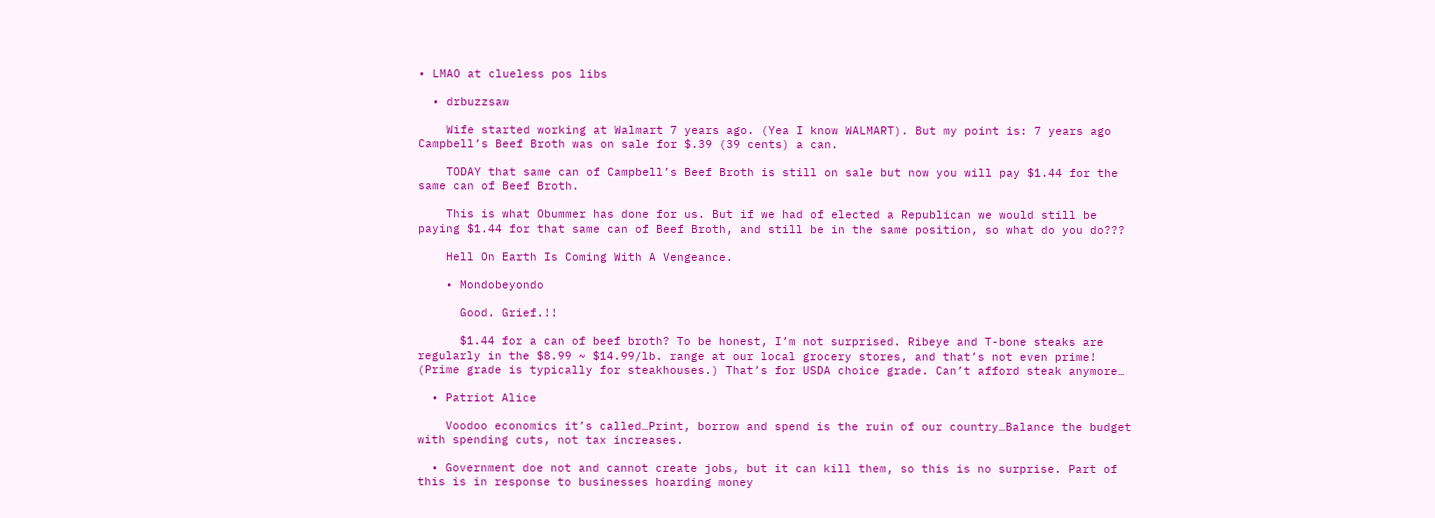• LMAO at clueless pos libs

  • drbuzzsaw

    Wife started working at Walmart 7 years ago. (Yea I know WALMART). But my point is: 7 years ago Campbell’s Beef Broth was on sale for $.39 (39 cents) a can.

    TODAY that same can of Campbell’s Beef Broth is still on sale but now you will pay $1.44 for the same can of Beef Broth.

    This is what Obummer has done for us. But if we had of elected a Republican we would still be paying $1.44 for that same can of Beef Broth, and still be in the same position, so what do you do???

    Hell On Earth Is Coming With A Vengeance.

    • Mondobeyondo

      Good. Grief.!!

      $1.44 for a can of beef broth? To be honest, I’m not surprised. Ribeye and T-bone steaks are regularly in the $8.99 ~ $14.99/lb. range at our local grocery stores, and that’s not even prime! (Prime grade is typically for steakhouses.) That’s for USDA choice grade. Can’t afford steak anymore…

  • Patriot Alice

    Voodoo economics it’s called…Print, borrow and spend is the ruin of our country…Balance the budget with spending cuts, not tax increases.

  • Government doe not and cannot create jobs, but it can kill them, so this is no surprise. Part of this is in response to businesses hoarding money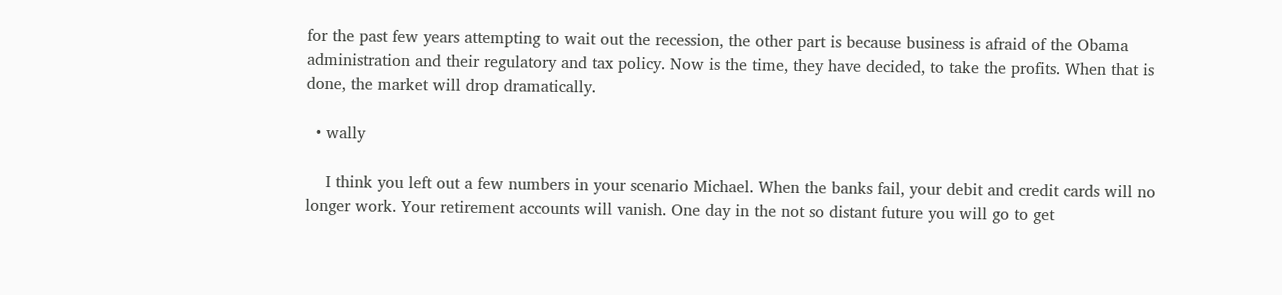for the past few years attempting to wait out the recession, the other part is because business is afraid of the Obama administration and their regulatory and tax policy. Now is the time, they have decided, to take the profits. When that is done, the market will drop dramatically.

  • wally

    I think you left out a few numbers in your scenario Michael. When the banks fail, your debit and credit cards will no longer work. Your retirement accounts will vanish. One day in the not so distant future you will go to get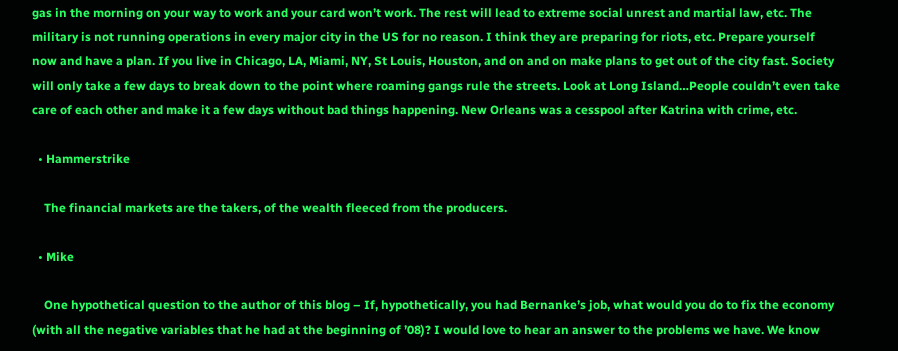gas in the morning on your way to work and your card won’t work. The rest will lead to extreme social unrest and martial law, etc. The military is not running operations in every major city in the US for no reason. I think they are preparing for riots, etc. Prepare yourself now and have a plan. If you live in Chicago, LA, Miami, NY, St Louis, Houston, and on and on make plans to get out of the city fast. Society will only take a few days to break down to the point where roaming gangs rule the streets. Look at Long Island…People couldn’t even take care of each other and make it a few days without bad things happening. New Orleans was a cesspool after Katrina with crime, etc.

  • Hammerstrike

    The financial markets are the takers, of the wealth fleeced from the producers.

  • Mike

    One hypothetical question to the author of this blog – If, hypothetically, you had Bernanke’s job, what would you do to fix the economy (with all the negative variables that he had at the beginning of ’08)? I would love to hear an answer to the problems we have. We know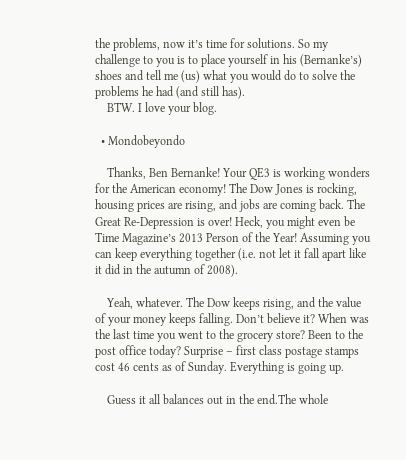the problems, now it’s time for solutions. So my challenge to you is to place yourself in his (Bernanke’s) shoes and tell me (us) what you would do to solve the problems he had (and still has).
    BTW. I love your blog.

  • Mondobeyondo

    Thanks, Ben Bernanke! Your QE3 is working wonders for the American economy! The Dow Jones is rocking, housing prices are rising, and jobs are coming back. The Great Re-Depression is over! Heck, you might even be Time Magazine’s 2013 Person of the Year! Assuming you can keep everything together (i.e. not let it fall apart like it did in the autumn of 2008).

    Yeah, whatever. The Dow keeps rising, and the value of your money keeps falling. Don’t believe it? When was the last time you went to the grocery store? Been to the post office today? Surprise – first class postage stamps cost 46 cents as of Sunday. Everything is going up.

    Guess it all balances out in the end.The whole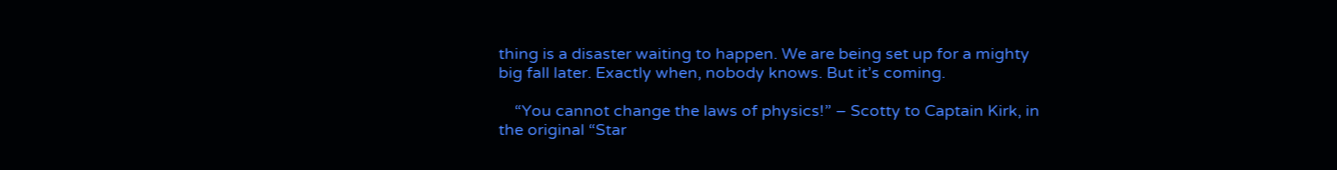thing is a disaster waiting to happen. We are being set up for a mighty big fall later. Exactly when, nobody knows. But it’s coming.

    “You cannot change the laws of physics!” – Scotty to Captain Kirk, in the original “Star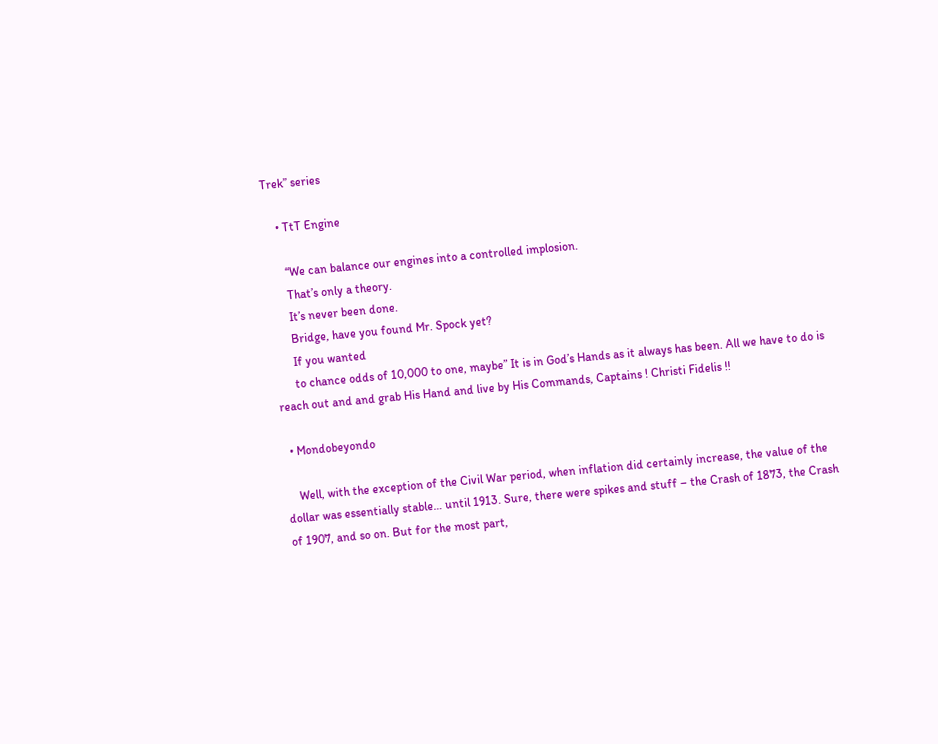Trek” series

    • TtT Engine

      “We can balance our engines into a controlled implosion.
      That’s only a theory.
      It’s never been done.
      Bridge, have you found Mr. Spock yet?
      If you wanted
      to chance odds of 10,000 to one, maybe” It is in God’s Hands as it always has been. All we have to do is reach out and and grab His Hand and live by His Commands, Captains ! Christi Fidelis !!

  • Mondobeyondo

    Well, with the exception of the Civil War period, when inflation did certainly increase, the value of the dollar was essentially stable… until 1913. Sure, there were spikes and stuff – the Crash of 1873, the Crash of 1907, and so on. But for the most part,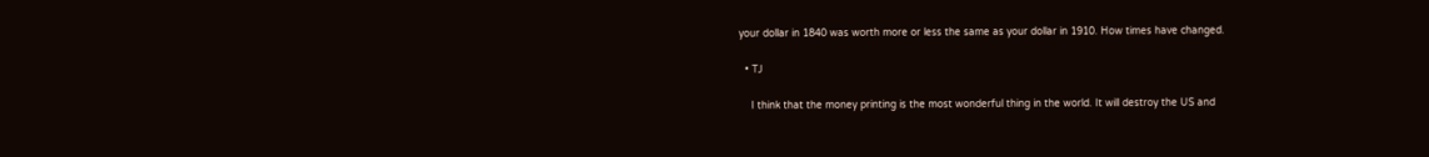your dollar in 1840 was worth more or less the same as your dollar in 1910. How times have changed.

  • TJ

    I think that the money printing is the most wonderful thing in the world. It will destroy the US and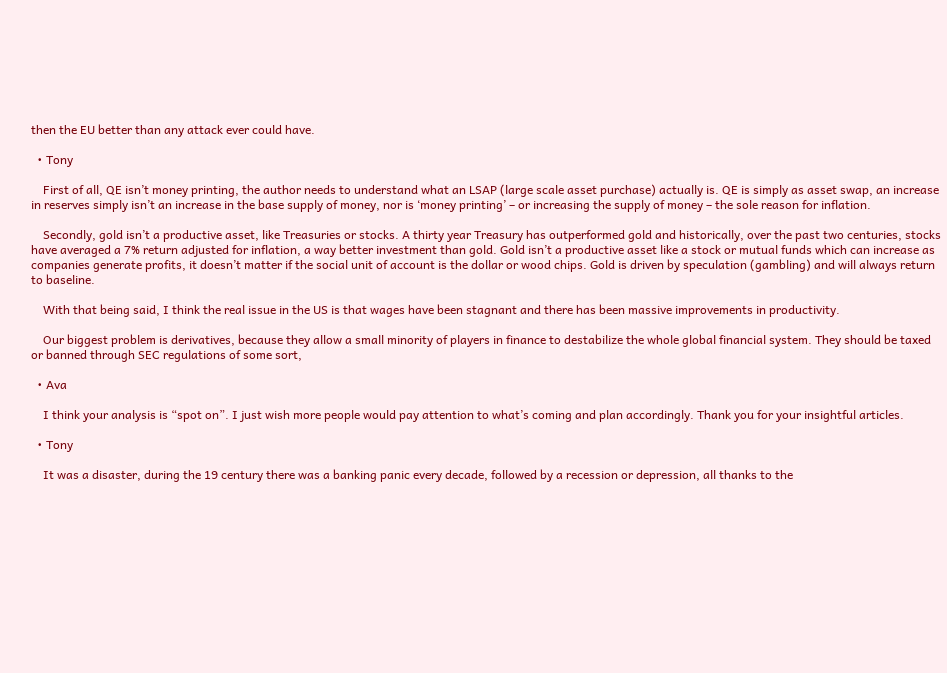then the EU better than any attack ever could have.

  • Tony

    First of all, QE isn’t money printing, the author needs to understand what an LSAP (large scale asset purchase) actually is. QE is simply as asset swap, an increase in reserves simply isn’t an increase in the base supply of money, nor is ‘money printing’ – or increasing the supply of money – the sole reason for inflation.

    Secondly, gold isn’t a productive asset, like Treasuries or stocks. A thirty year Treasury has outperformed gold and historically, over the past two centuries, stocks have averaged a 7% return adjusted for inflation, a way better investment than gold. Gold isn’t a productive asset like a stock or mutual funds which can increase as companies generate profits, it doesn’t matter if the social unit of account is the dollar or wood chips. Gold is driven by speculation (gambling) and will always return to baseline.

    With that being said, I think the real issue in the US is that wages have been stagnant and there has been massive improvements in productivity.

    Our biggest problem is derivatives, because they allow a small minority of players in finance to destabilize the whole global financial system. They should be taxed or banned through SEC regulations of some sort,

  • Ava

    I think your analysis is “spot on”. I just wish more people would pay attention to what’s coming and plan accordingly. Thank you for your insightful articles.

  • Tony

    It was a disaster, during the 19 century there was a banking panic every decade, followed by a recession or depression, all thanks to the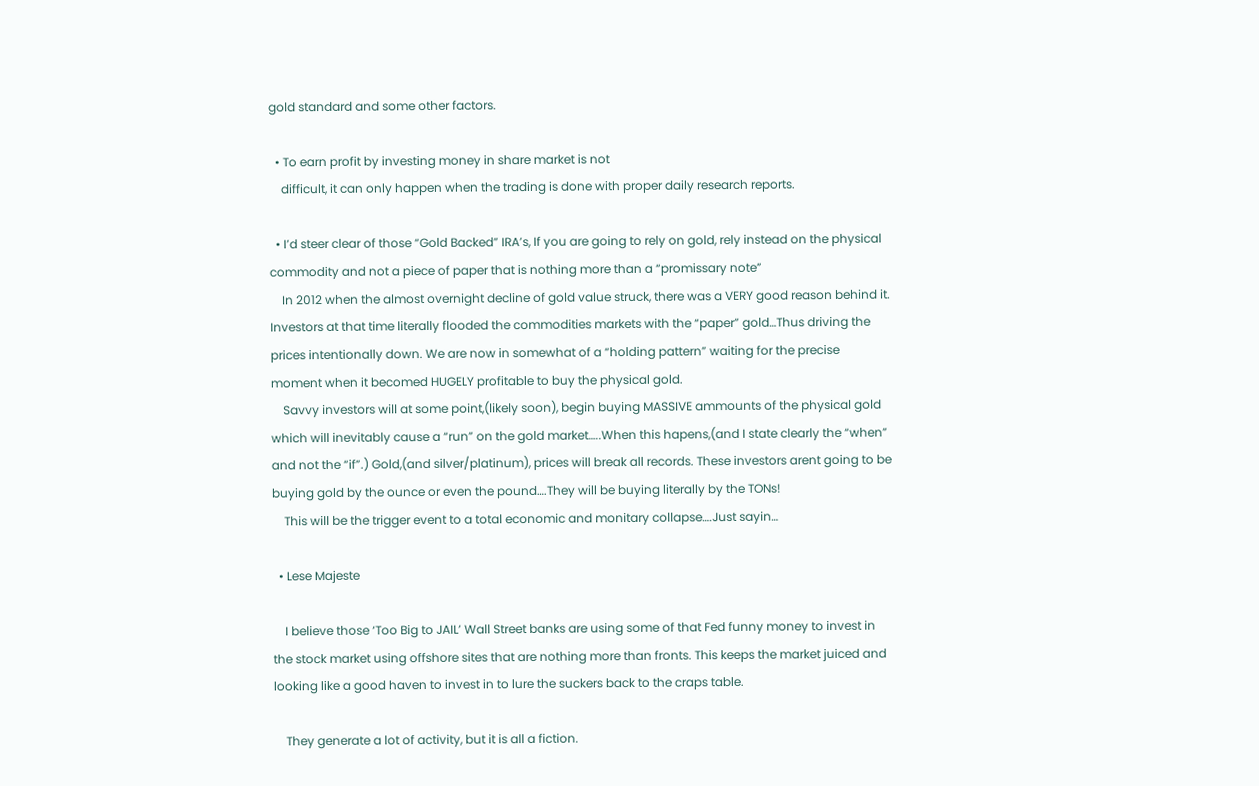gold standard and some other factors.

  • To earn profit by investing money in share market is not
    difficult, it can only happen when the trading is done with proper daily research reports.

  • I’d steer clear of those “Gold Backed” IRA’s, If you are going to rely on gold, rely instead on the physical commodity and not a piece of paper that is nothing more than a “promissary note”
    In 2012 when the almost overnight decline of gold value struck, there was a VERY good reason behind it. Investors at that time literally flooded the commodities markets with the “paper” gold…Thus driving the prices intentionally down. We are now in somewhat of a “holding pattern” waiting for the precise moment when it becomed HUGELY profitable to buy the physical gold.
    Savvy investors will at some point,(likely soon), begin buying MASSIVE ammounts of the physical gold which will inevitably cause a “run” on the gold market…..When this hapens,(and I state clearly the “when” and not the “if”.) Gold,(and silver/platinum), prices will break all records. These investors arent going to be buying gold by the ounce or even the pound….They will be buying literally by the TONs!
    This will be the trigger event to a total economic and monitary collapse….Just sayin…

  • Lese Majeste

    I believe those ‘Too Big to JAIL’ Wall Street banks are using some of that Fed funny money to invest in the stock market using offshore sites that are nothing more than fronts. This keeps the market juiced and looking like a good haven to invest in to lure the suckers back to the craps table.

    They generate a lot of activity, but it is all a fiction.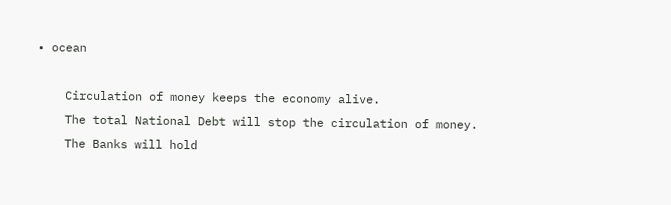• ocean

    Circulation of money keeps the economy alive.
    The total National Debt will stop the circulation of money.
    The Banks will hold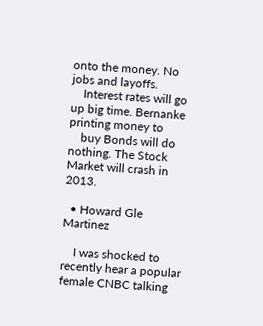onto the money. No jobs and layoffs.
    Interest rates will go up big time. Bernanke printing money to
    buy Bonds will do nothing. The Stock Market will crash in 2013.

  • Howard Gle Martinez

    I was shocked to recently hear a popular female CNBC talking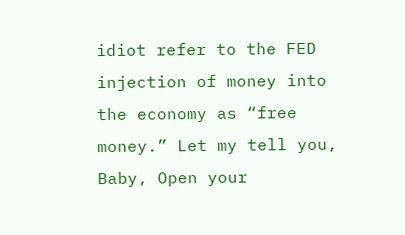idiot refer to the FED injection of money into the economy as “free money.” Let my tell you, Baby, Open your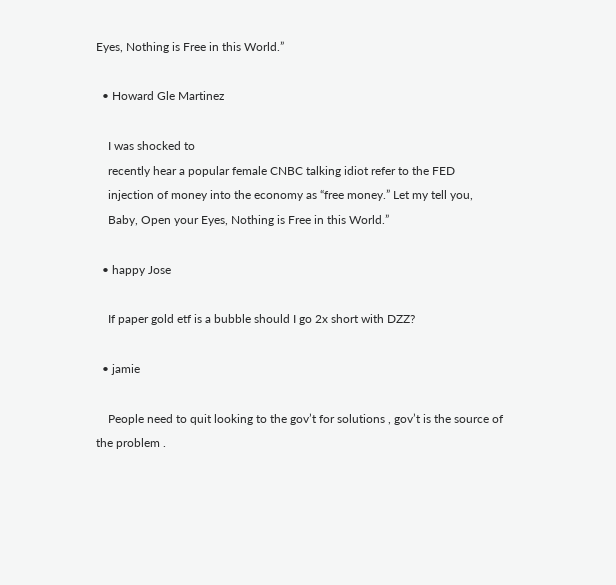Eyes, Nothing is Free in this World.”

  • Howard Gle Martinez

    I was shocked to
    recently hear a popular female CNBC talking idiot refer to the FED
    injection of money into the economy as “free money.” Let my tell you,
    Baby, Open your Eyes, Nothing is Free in this World.”

  • happy Jose

    If paper gold etf is a bubble should I go 2x short with DZZ?

  • jamie

    People need to quit looking to the gov’t for solutions , gov’t is the source of the problem .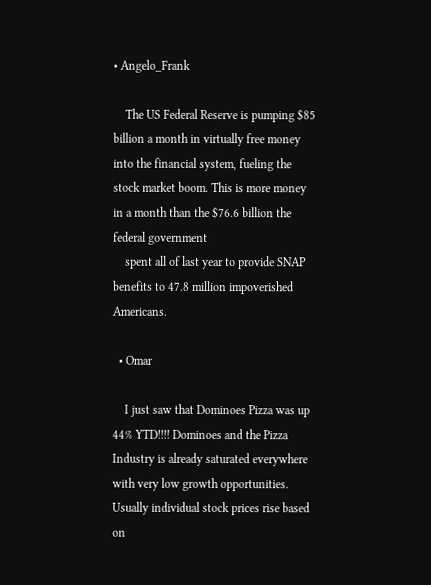• Angelo_Frank

    The US Federal Reserve is pumping $85 billion a month in virtually free money into the financial system, fueling the stock market boom. This is more money in a month than the $76.6 billion the federal government
    spent all of last year to provide SNAP benefits to 47.8 million impoverished Americans.

  • Omar

    I just saw that Dominoes Pizza was up 44% YTD!!!! Dominoes and the Pizza Industry is already saturated everywhere with very low growth opportunities. Usually individual stock prices rise based on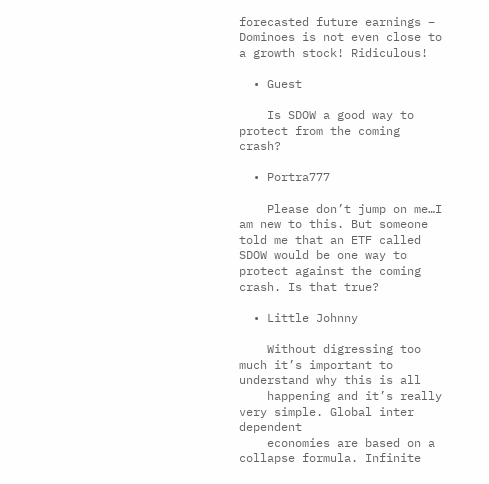forecasted future earnings – Dominoes is not even close to a growth stock! Ridiculous!

  • Guest

    Is SDOW a good way to protect from the coming crash?

  • Portra777

    Please don’t jump on me…I am new to this. But someone told me that an ETF called SDOW would be one way to protect against the coming crash. Is that true?

  • Little Johnny

    Without digressing too much it’s important to understand why this is all
    happening and it’s really very simple. Global inter dependent
    economies are based on a collapse formula. Infinite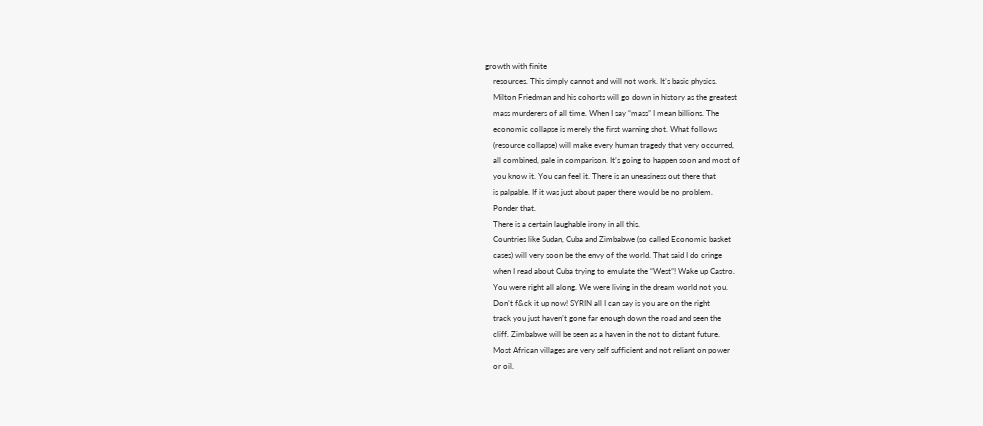growth with finite
    resources. This simply cannot and will not work. It’s basic physics.
    Milton Friedman and his cohorts will go down in history as the greatest
    mass murderers of all time. When I say “mass” I mean billions. The
    economic collapse is merely the first warning shot. What follows
    (resource collapse) will make every human tragedy that very occurred,
    all combined, pale in comparison. It’s going to happen soon and most of
    you know it. You can feel it. There is an uneasiness out there that
    is palpable. If it was just about paper there would be no problem.
    Ponder that.
    There is a certain laughable irony in all this.
    Countries like Sudan, Cuba and Zimbabwe (so called Economic basket
    cases) will very soon be the envy of the world. That said I do cringe
    when I read about Cuba trying to emulate the “West”! Wake up Castro.
    You were right all along. We were living in the dream world not you.
    Don’t f&ck it up now! SYRIN all I can say is you are on the right
    track you just haven’t gone far enough down the road and seen the
    cliff. Zimbabwe will be seen as a haven in the not to distant future.
    Most African villages are very self sufficient and not reliant on power
    or oil.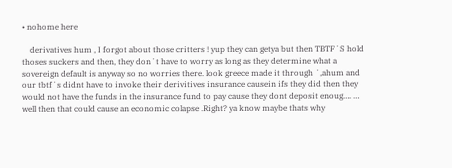• nohome here

    derivatives hum , I forgot about those critters ! yup they can getya but then TBTF´S hold thoses suckers and then, they don´t have to worry as long as they determine what a sovereign default is anyway so no worries there. look greece made it through ´,ahum and our tbtf´s didnt have to invoke their derivitives insurance causein ifs they did then they would not have the funds in the insurance fund to pay cause they dont deposit enoug…. … well then that could cause an economic colapse .Right? ya know maybe thats why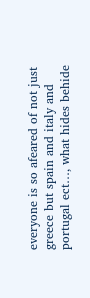everyone is so afeared of not just greece but spain and italy and portugal ect…, what hides behide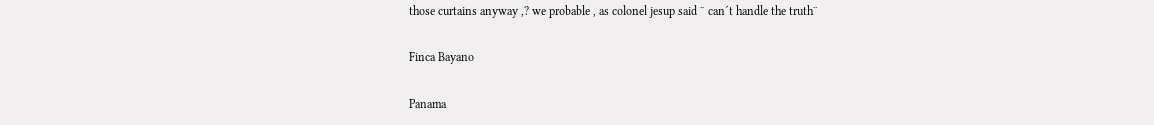those curtains anyway ,? we probable , as colonel jesup said ¨ can´t handle the truth¨

Finca Bayano

Panama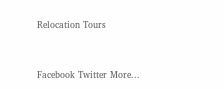Relocation Tours



Facebook Twitter More...